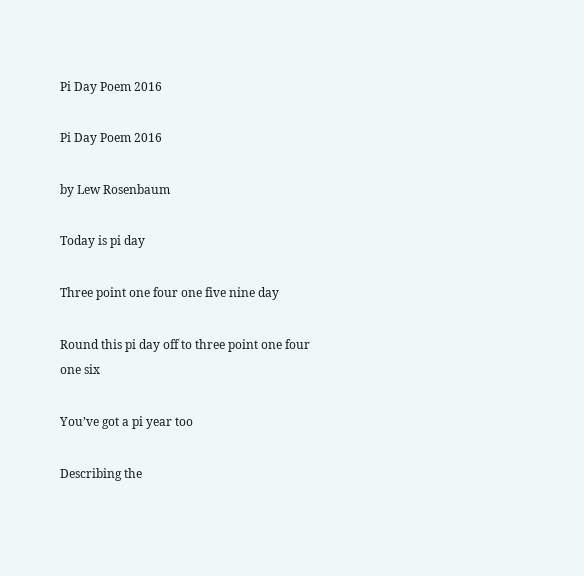Pi Day Poem 2016

Pi Day Poem 2016

by Lew Rosenbaum

Today is pi day

Three point one four one five nine day

Round this pi day off to three point one four one six

You’ve got a pi year too

Describing the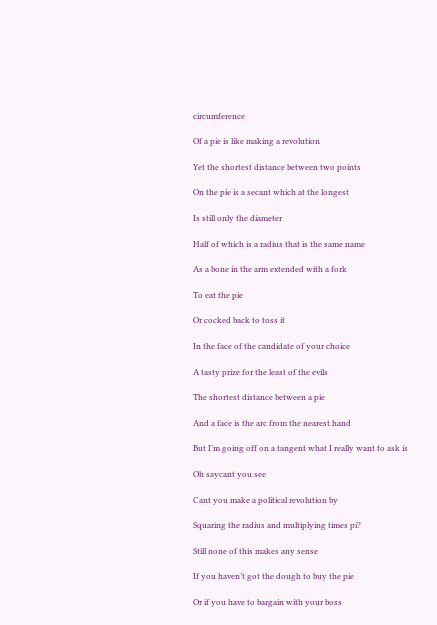circumference

Of a pie is like making a revolution

Yet the shortest distance between two points

On the pie is a secant which at the longest

Is still only the diameter

Half of which is a radius that is the same name

As a bone in the arm extended with a fork

To eat the pie

Or cocked back to toss it

In the face of the candidate of your choice

A tasty prize for the least of the evils

The shortest distance between a pie

And a face is the arc from the nearest hand

But I’m going off on a tangent what I really want to ask is

Oh saycant you see

Cant you make a political revolution by

Squaring the radius and multiplying times pi?

Still none of this makes any sense

If you haven’t got the dough to buy the pie

Or if you have to bargain with your boss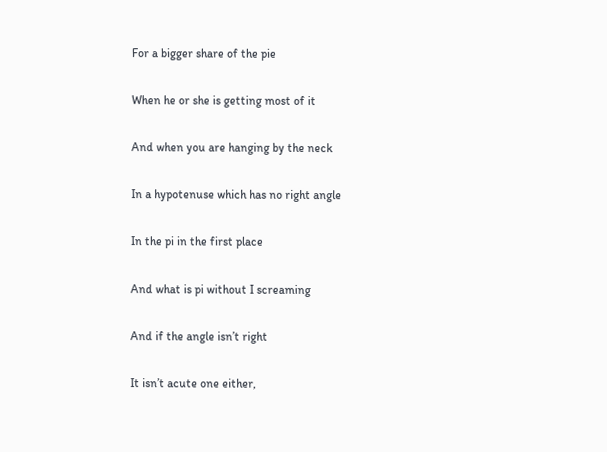For a bigger share of the pie

When he or she is getting most of it

And when you are hanging by the neck

In a hypotenuse which has no right angle

In the pi in the first place

And what is pi without I screaming

And if the angle isn’t right

It isn’t acute one either,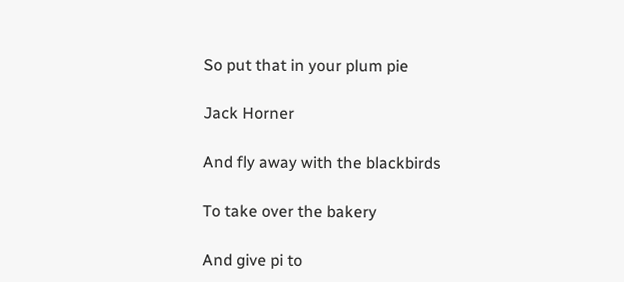So put that in your plum pie

Jack Horner

And fly away with the blackbirds

To take over the bakery

And give pi to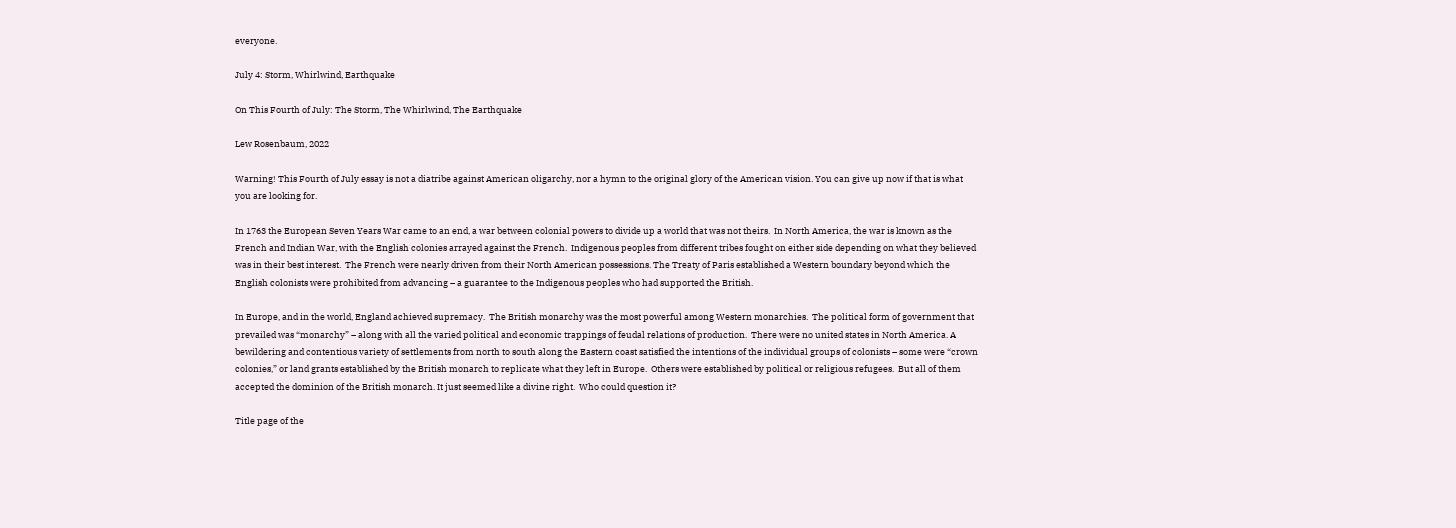everyone.

July 4: Storm, Whirlwind, Earthquake

On This Fourth of July: The Storm, The Whirlwind, The Earthquake

Lew Rosenbaum, 2022

Warning! This Fourth of July essay is not a diatribe against American oligarchy, nor a hymn to the original glory of the American vision. You can give up now if that is what you are looking for.

In 1763 the European Seven Years War came to an end, a war between colonial powers to divide up a world that was not theirs.  In North America, the war is known as the French and Indian War, with the English colonies arrayed against the French.  Indigenous peoples from different tribes fought on either side depending on what they believed was in their best interest.  The French were nearly driven from their North American possessions. The Treaty of Paris established a Western boundary beyond which the English colonists were prohibited from advancing – a guarantee to the Indigenous peoples who had supported the British.

In Europe, and in the world, England achieved supremacy.  The British monarchy was the most powerful among Western monarchies.  The political form of government that prevailed was “monarchy” – along with all the varied political and economic trappings of feudal relations of production.  There were no united states in North America. A bewildering and contentious variety of settlements from north to south along the Eastern coast satisfied the intentions of the individual groups of colonists – some were “crown colonies,” or land grants established by the British monarch to replicate what they left in Europe.  Others were established by political or religious refugees.  But all of them accepted the dominion of the British monarch. It just seemed like a divine right.  Who could question it?

Title page of the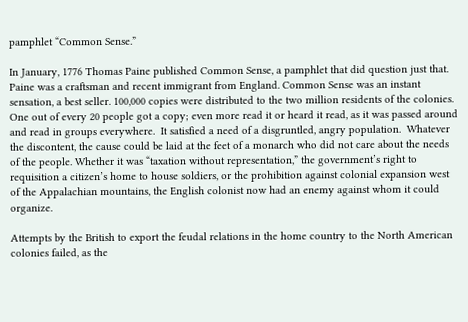pamphlet “Common Sense.”

In January, 1776 Thomas Paine published Common Sense, a pamphlet that did question just that. Paine was a craftsman and recent immigrant from England. Common Sense was an instant sensation, a best seller. 100,000 copies were distributed to the two million residents of the colonies.  One out of every 20 people got a copy; even more read it or heard it read, as it was passed around and read in groups everywhere.  It satisfied a need of a disgruntled, angry population.  Whatever the discontent, the cause could be laid at the feet of a monarch who did not care about the needs of the people. Whether it was “taxation without representation,” the government’s right to requisition a citizen’s home to house soldiers, or the prohibition against colonial expansion west of the Appalachian mountains, the English colonist now had an enemy against whom it could organize.

Attempts by the British to export the feudal relations in the home country to the North American colonies failed, as the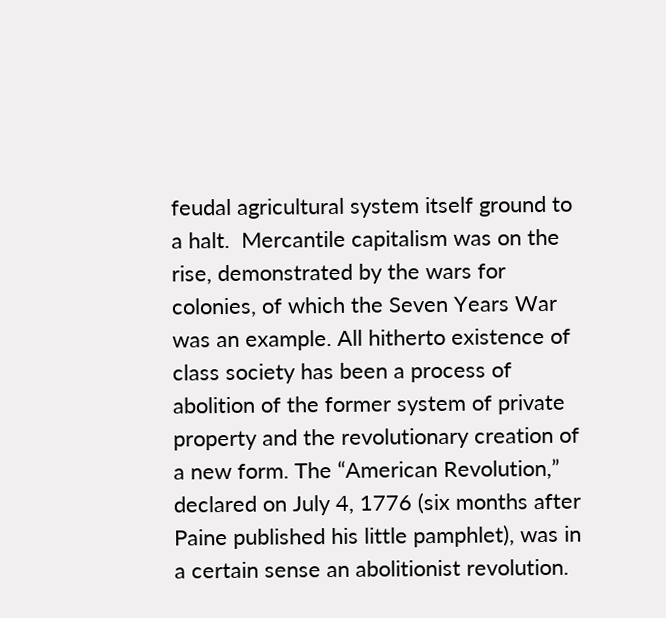feudal agricultural system itself ground to a halt.  Mercantile capitalism was on the rise, demonstrated by the wars for colonies, of which the Seven Years War was an example. All hitherto existence of class society has been a process of abolition of the former system of private property and the revolutionary creation of a new form. The “American Revolution,” declared on July 4, 1776 (six months after Paine published his little pamphlet), was in a certain sense an abolitionist revolution.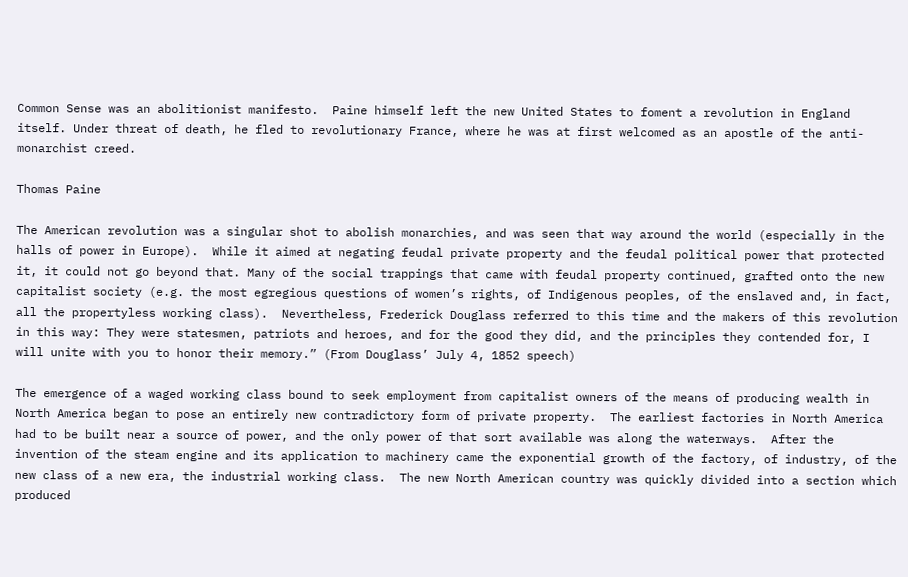Common Sense was an abolitionist manifesto.  Paine himself left the new United States to foment a revolution in England itself. Under threat of death, he fled to revolutionary France, where he was at first welcomed as an apostle of the anti-monarchist creed.

Thomas Paine

The American revolution was a singular shot to abolish monarchies, and was seen that way around the world (especially in the halls of power in Europe).  While it aimed at negating feudal private property and the feudal political power that protected it, it could not go beyond that. Many of the social trappings that came with feudal property continued, grafted onto the new capitalist society (e.g. the most egregious questions of women’s rights, of Indigenous peoples, of the enslaved and, in fact, all the propertyless working class).  Nevertheless, Frederick Douglass referred to this time and the makers of this revolution in this way: They were statesmen, patriots and heroes, and for the good they did, and the principles they contended for, I will unite with you to honor their memory.” (From Douglass’ July 4, 1852 speech)

The emergence of a waged working class bound to seek employment from capitalist owners of the means of producing wealth in North America began to pose an entirely new contradictory form of private property.  The earliest factories in North America had to be built near a source of power, and the only power of that sort available was along the waterways.  After the invention of the steam engine and its application to machinery came the exponential growth of the factory, of industry, of the new class of a new era, the industrial working class.  The new North American country was quickly divided into a section which produced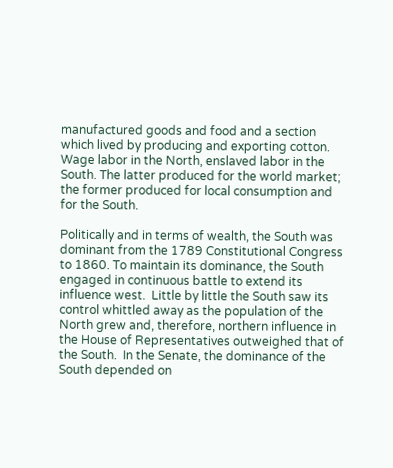manufactured goods and food and a section which lived by producing and exporting cotton.  Wage labor in the North, enslaved labor in the South. The latter produced for the world market; the former produced for local consumption and for the South.

Politically and in terms of wealth, the South was dominant from the 1789 Constitutional Congress to 1860. To maintain its dominance, the South engaged in continuous battle to extend its influence west.  Little by little the South saw its control whittled away as the population of the North grew and, therefore, northern influence in the House of Representatives outweighed that of the South.  In the Senate, the dominance of the South depended on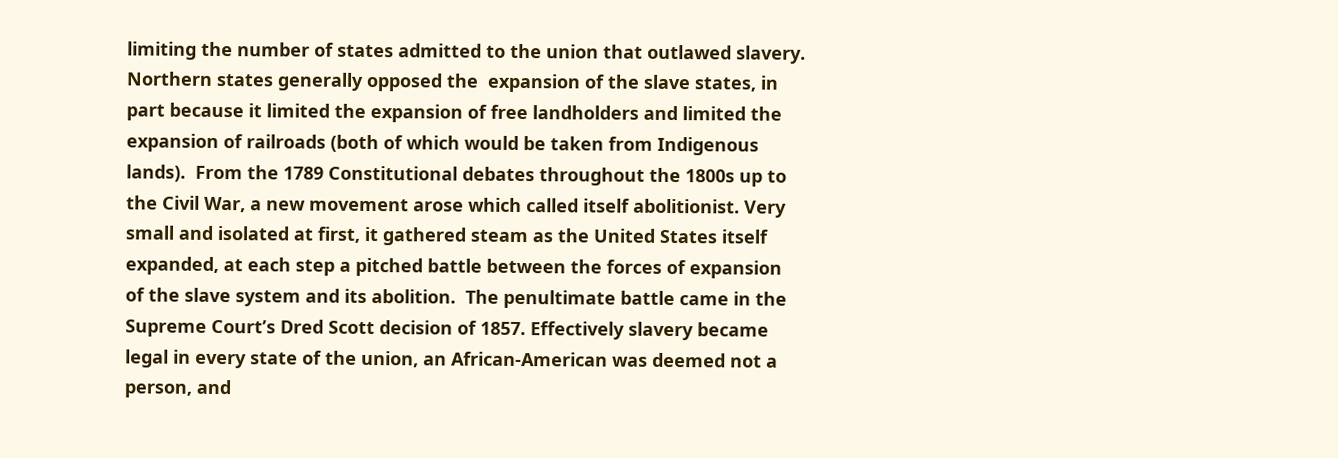limiting the number of states admitted to the union that outlawed slavery.  Northern states generally opposed the  expansion of the slave states, in part because it limited the expansion of free landholders and limited the expansion of railroads (both of which would be taken from Indigenous lands).  From the 1789 Constitutional debates throughout the 1800s up to the Civil War, a new movement arose which called itself abolitionist. Very small and isolated at first, it gathered steam as the United States itself expanded, at each step a pitched battle between the forces of expansion of the slave system and its abolition.  The penultimate battle came in the Supreme Court’s Dred Scott decision of 1857. Effectively slavery became legal in every state of the union, an African-American was deemed not a person, and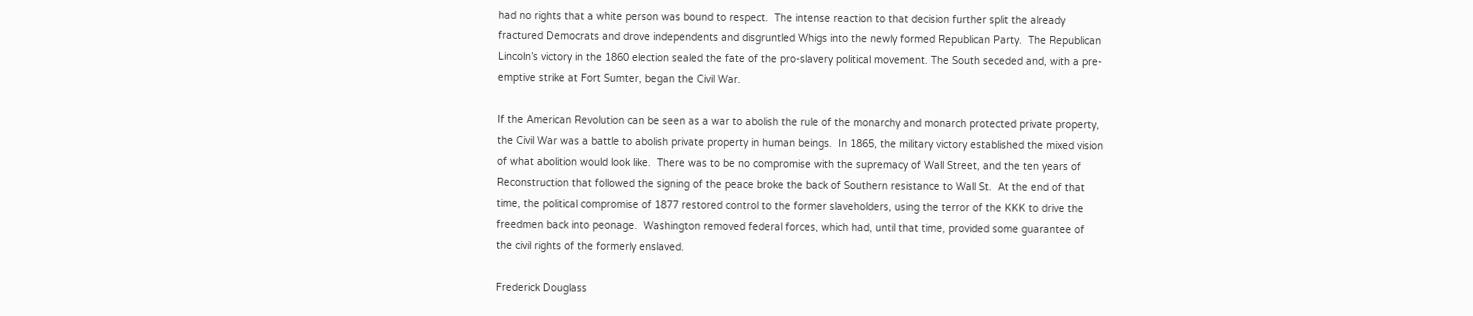had no rights that a white person was bound to respect.  The intense reaction to that decision further split the already fractured Democrats and drove independents and disgruntled Whigs into the newly formed Republican Party.  The Republican Lincoln’s victory in the 1860 election sealed the fate of the pro-slavery political movement. The South seceded and, with a pre-emptive strike at Fort Sumter, began the Civil War.

If the American Revolution can be seen as a war to abolish the rule of the monarchy and monarch protected private property, the Civil War was a battle to abolish private property in human beings.  In 1865, the military victory established the mixed vision of what abolition would look like.  There was to be no compromise with the supremacy of Wall Street, and the ten years of Reconstruction that followed the signing of the peace broke the back of Southern resistance to Wall St.  At the end of that time, the political compromise of 1877 restored control to the former slaveholders, using the terror of the KKK to drive the freedmen back into peonage.  Washington removed federal forces, which had, until that time, provided some guarantee of the civil rights of the formerly enslaved.

Frederick Douglass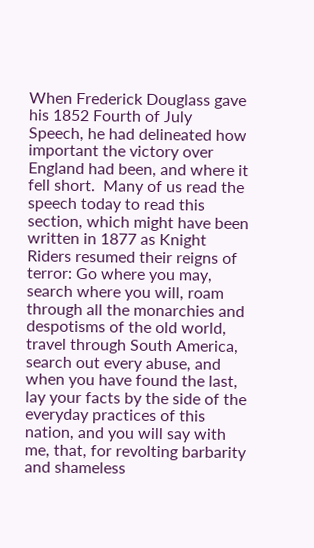When Frederick Douglass gave his 1852 Fourth of July Speech, he had delineated how important the victory over England had been, and where it fell short.  Many of us read the speech today to read this section, which might have been written in 1877 as Knight Riders resumed their reigns of terror: Go where you may, search where you will, roam through all the monarchies and despotisms of the old world, travel through South America, search out every abuse, and when you have found the last, lay your facts by the side of the everyday practices of this nation, and you will say with me, that, for revolting barbarity and shameless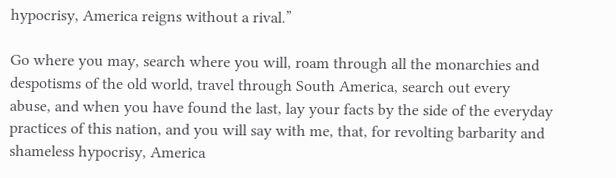hypocrisy, America reigns without a rival.”

Go where you may, search where you will, roam through all the monarchies and despotisms of the old world, travel through South America, search out every abuse, and when you have found the last, lay your facts by the side of the everyday practices of this nation, and you will say with me, that, for revolting barbarity and shameless hypocrisy, America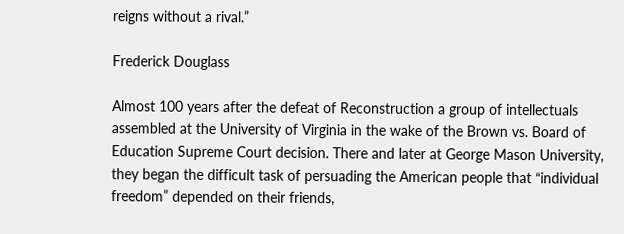reigns without a rival.”

Frederick Douglass

Almost 100 years after the defeat of Reconstruction a group of intellectuals assembled at the University of Virginia in the wake of the Brown vs. Board of Education Supreme Court decision. There and later at George Mason University, they began the difficult task of persuading the American people that “individual freedom” depended on their friends,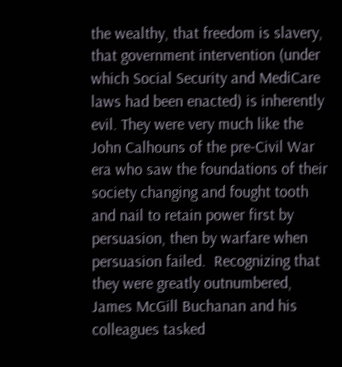the wealthy, that freedom is slavery, that government intervention (under which Social Security and MediCare laws had been enacted) is inherently evil. They were very much like the John Calhouns of the pre-Civil War era who saw the foundations of their society changing and fought tooth and nail to retain power first by persuasion, then by warfare when persuasion failed.  Recognizing that they were greatly outnumbered, James McGill Buchanan and his colleagues tasked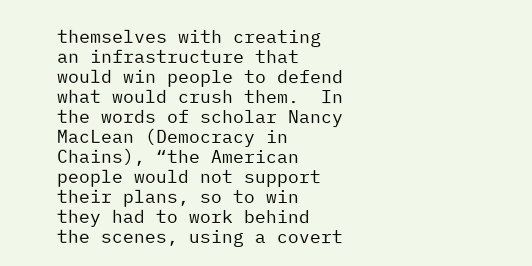themselves with creating an infrastructure that would win people to defend what would crush them.  In the words of scholar Nancy MacLean (Democracy in Chains), “the American people would not support their plans, so to win they had to work behind the scenes, using a covert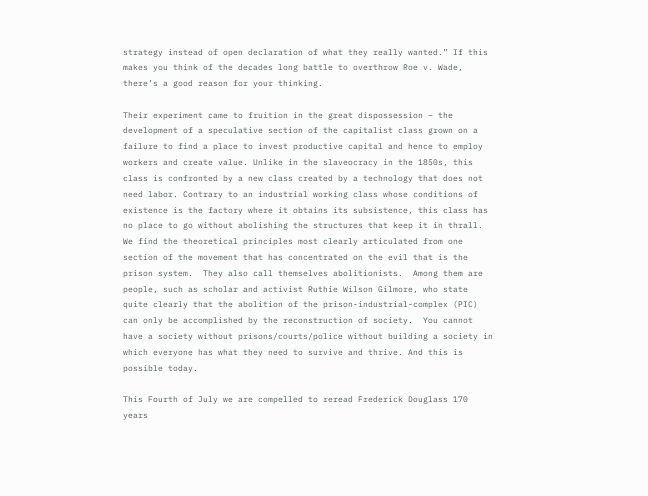strategy instead of open declaration of what they really wanted.” If this makes you think of the decades long battle to overthrow Roe v. Wade, there’s a good reason for your thinking.

Their experiment came to fruition in the great dispossession – the development of a speculative section of the capitalist class grown on a failure to find a place to invest productive capital and hence to employ workers and create value. Unlike in the slaveocracy in the 1850s, this class is confronted by a new class created by a technology that does not need labor. Contrary to an industrial working class whose conditions of existence is the factory where it obtains its subsistence, this class has no place to go without abolishing the structures that keep it in thrall.  We find the theoretical principles most clearly articulated from one section of the movement that has concentrated on the evil that is the prison system.  They also call themselves abolitionists.  Among them are people, such as scholar and activist Ruthie Wilson Gilmore, who state quite clearly that the abolition of the prison-industrial-complex (PIC) can only be accomplished by the reconstruction of society.  You cannot have a society without prisons/courts/police without building a society in which everyone has what they need to survive and thrive. And this is possible today.

This Fourth of July we are compelled to reread Frederick Douglass 170 years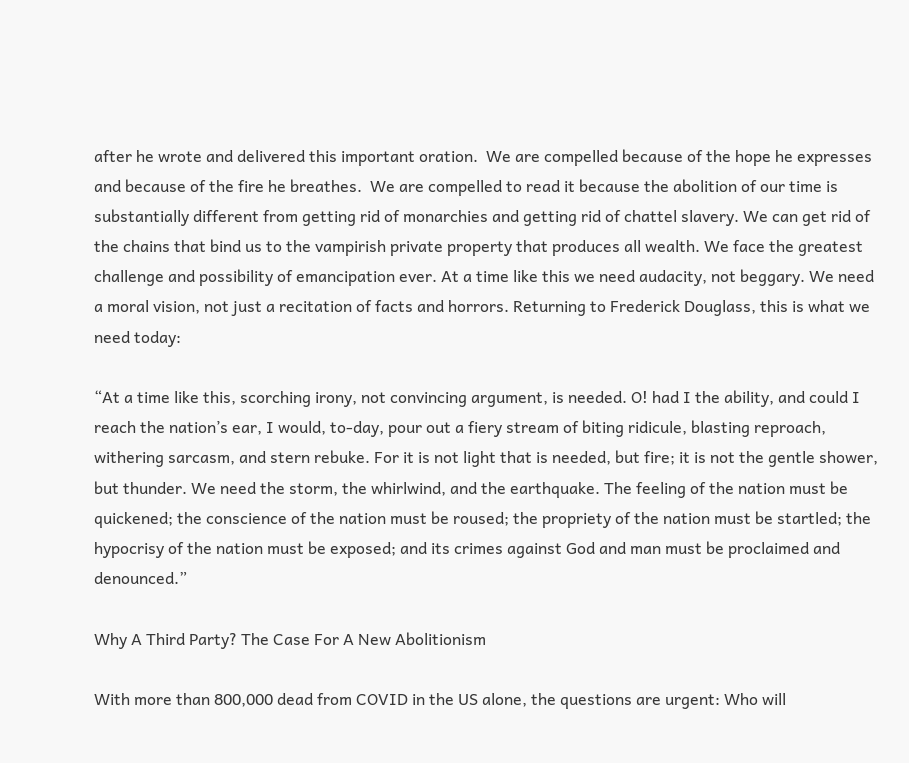after he wrote and delivered this important oration.  We are compelled because of the hope he expresses and because of the fire he breathes.  We are compelled to read it because the abolition of our time is substantially different from getting rid of monarchies and getting rid of chattel slavery. We can get rid of the chains that bind us to the vampirish private property that produces all wealth. We face the greatest challenge and possibility of emancipation ever. At a time like this we need audacity, not beggary. We need a moral vision, not just a recitation of facts and horrors. Returning to Frederick Douglass, this is what we need today:

“At a time like this, scorching irony, not convincing argument, is needed. O! had I the ability, and could I reach the nation’s ear, I would, to-day, pour out a fiery stream of biting ridicule, blasting reproach, withering sarcasm, and stern rebuke. For it is not light that is needed, but fire; it is not the gentle shower, but thunder. We need the storm, the whirlwind, and the earthquake. The feeling of the nation must be quickened; the conscience of the nation must be roused; the propriety of the nation must be startled; the hypocrisy of the nation must be exposed; and its crimes against God and man must be proclaimed and denounced.”

Why A Third Party? The Case For A New Abolitionism

With more than 800,000 dead from COVID in the US alone, the questions are urgent: Who will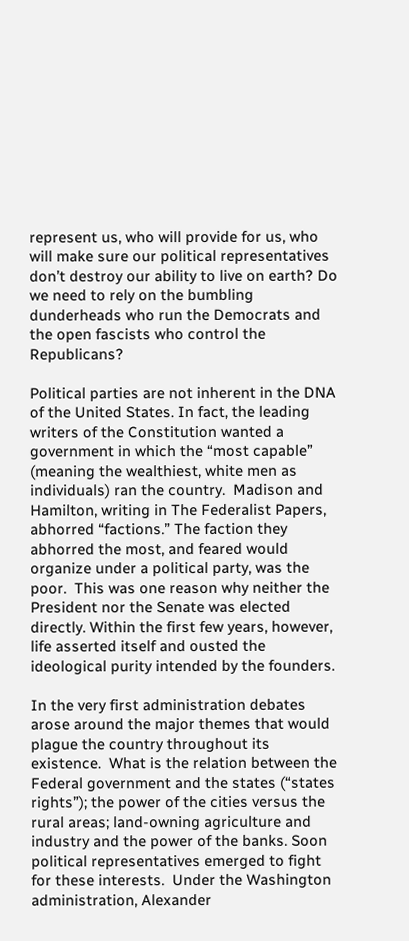represent us, who will provide for us, who will make sure our political representatives don’t destroy our ability to live on earth? Do we need to rely on the bumbling dunderheads who run the Democrats and the open fascists who control the Republicans?

Political parties are not inherent in the DNA of the United States. In fact, the leading writers of the Constitution wanted a government in which the “most capable” (meaning the wealthiest, white men as individuals) ran the country.  Madison and Hamilton, writing in The Federalist Papers, abhorred “factions.” The faction they abhorred the most, and feared would organize under a political party, was the poor.  This was one reason why neither the President nor the Senate was elected directly. Within the first few years, however, life asserted itself and ousted the ideological purity intended by the founders.

In the very first administration debates arose around the major themes that would plague the country throughout its existence.  What is the relation between the Federal government and the states (“states rights”); the power of the cities versus the rural areas; land-owning agriculture and industry and the power of the banks. Soon political representatives emerged to fight for these interests.  Under the Washington administration, Alexander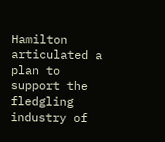Hamilton articulated a plan to support the fledgling industry of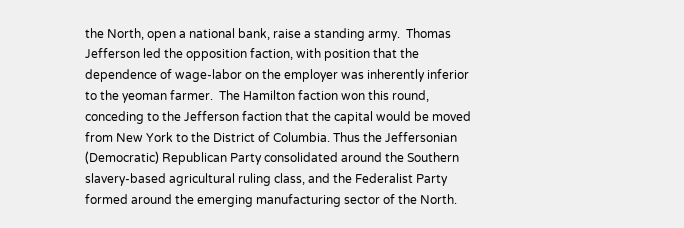the North, open a national bank, raise a standing army.  Thomas Jefferson led the opposition faction, with position that the dependence of wage-labor on the employer was inherently inferior to the yeoman farmer.  The Hamilton faction won this round, conceding to the Jefferson faction that the capital would be moved from New York to the District of Columbia. Thus the Jeffersonian (Democratic) Republican Party consolidated around the Southern slavery-based agricultural ruling class, and the Federalist Party formed around the emerging manufacturing sector of the North.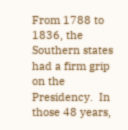From 1788 to 1836, the Southern states had a firm grip on the Presidency.  In those 48 years,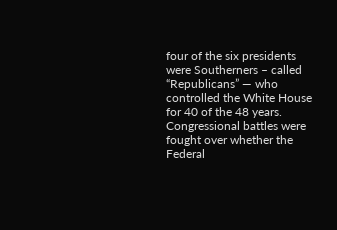four of the six presidents were Southerners – called “Republicans” — who controlled the White House for 40 of the 48 years.  Congressional battles were fought over whether the Federal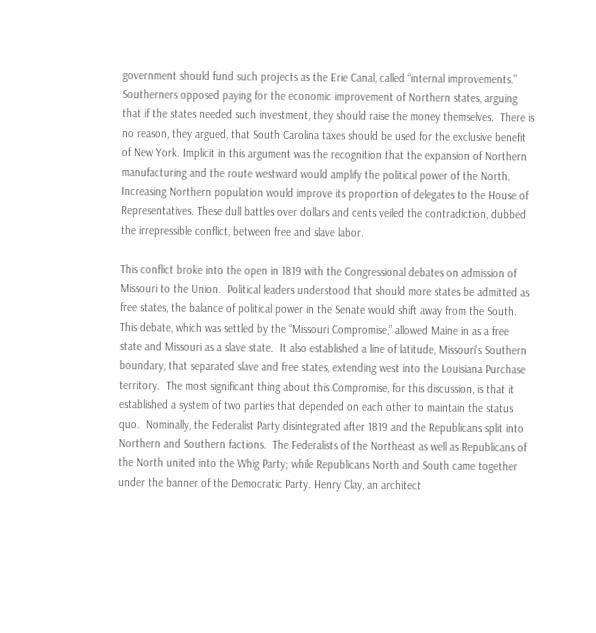government should fund such projects as the Erie Canal, called “internal improvements.”  Southerners opposed paying for the economic improvement of Northern states, arguing that if the states needed such investment, they should raise the money themselves.  There is no reason, they argued, that South Carolina taxes should be used for the exclusive benefit of New York. Implicit in this argument was the recognition that the expansion of Northern manufacturing and the route westward would amplify the political power of the North.  Increasing Northern population would improve its proportion of delegates to the House of Representatives. These dull battles over dollars and cents veiled the contradiction, dubbed the irrepressible conflict, between free and slave labor.

This conflict broke into the open in 1819 with the Congressional debates on admission of Missouri to the Union.  Political leaders understood that should more states be admitted as free states, the balance of political power in the Senate would shift away from the South. This debate, which was settled by the “Missouri Compromise,” allowed Maine in as a free state and Missouri as a slave state.  It also established a line of latitude, Missouri’s Southern boundary, that separated slave and free states, extending west into the Louisiana Purchase territory.  The most significant thing about this Compromise, for this discussion, is that it established a system of two parties that depended on each other to maintain the status quo.  Nominally, the Federalist Party disintegrated after 1819 and the Republicans split into Northern and Southern factions.  The Federalists of the Northeast as well as Republicans of the North united into the Whig Party; while Republicans North and South came together under the banner of the Democratic Party. Henry Clay, an architect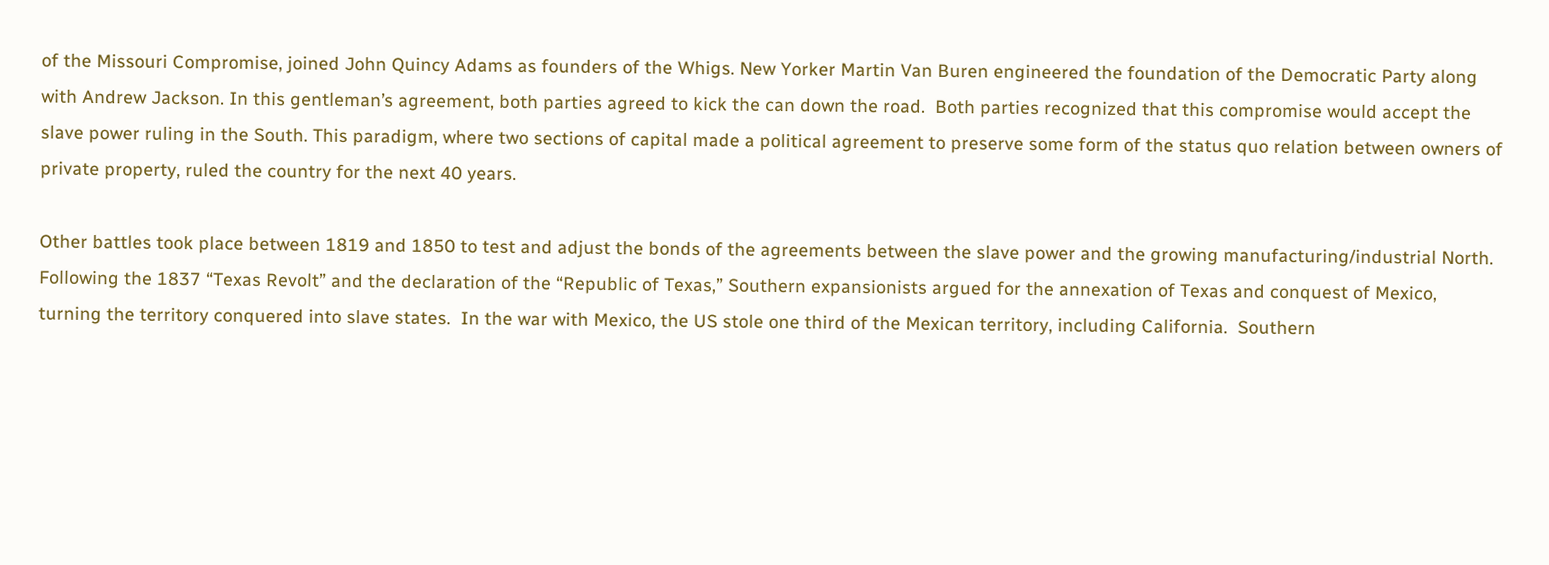of the Missouri Compromise, joined John Quincy Adams as founders of the Whigs. New Yorker Martin Van Buren engineered the foundation of the Democratic Party along with Andrew Jackson. In this gentleman’s agreement, both parties agreed to kick the can down the road.  Both parties recognized that this compromise would accept the slave power ruling in the South. This paradigm, where two sections of capital made a political agreement to preserve some form of the status quo relation between owners of private property, ruled the country for the next 40 years.

Other battles took place between 1819 and 1850 to test and adjust the bonds of the agreements between the slave power and the growing manufacturing/industrial North.  Following the 1837 “Texas Revolt” and the declaration of the “Republic of Texas,” Southern expansionists argued for the annexation of Texas and conquest of Mexico, turning the territory conquered into slave states.  In the war with Mexico, the US stole one third of the Mexican territory, including California.  Southern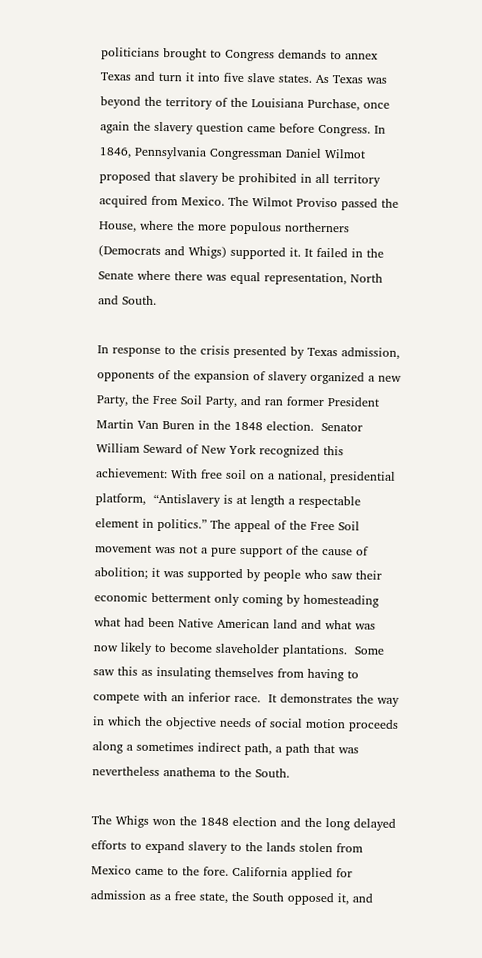politicians brought to Congress demands to annex Texas and turn it into five slave states. As Texas was beyond the territory of the Louisiana Purchase, once again the slavery question came before Congress. In 1846, Pennsylvania Congressman Daniel Wilmot proposed that slavery be prohibited in all territory acquired from Mexico. The Wilmot Proviso passed the House, where the more populous northerners (Democrats and Whigs) supported it. It failed in the Senate where there was equal representation, North and South.

In response to the crisis presented by Texas admission, opponents of the expansion of slavery organized a new Party, the Free Soil Party, and ran former President Martin Van Buren in the 1848 election.  Senator William Seward of New York recognized this achievement: With free soil on a national, presidential platform,  “Antislavery is at length a respectable element in politics.” The appeal of the Free Soil movement was not a pure support of the cause of abolition; it was supported by people who saw their economic betterment only coming by homesteading what had been Native American land and what was now likely to become slaveholder plantations.  Some saw this as insulating themselves from having to compete with an inferior race.  It demonstrates the way in which the objective needs of social motion proceeds along a sometimes indirect path, a path that was nevertheless anathema to the South.

The Whigs won the 1848 election and the long delayed efforts to expand slavery to the lands stolen from Mexico came to the fore. California applied for admission as a free state, the South opposed it, and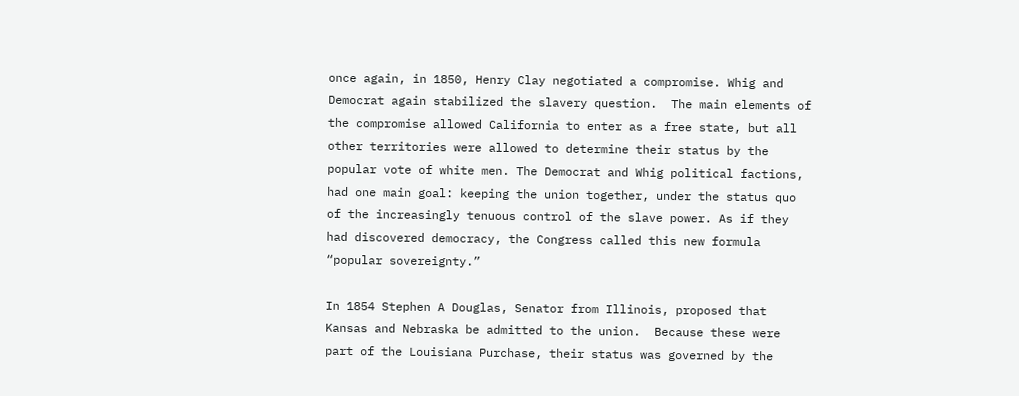once again, in 1850, Henry Clay negotiated a compromise. Whig and Democrat again stabilized the slavery question.  The main elements of the compromise allowed California to enter as a free state, but all other territories were allowed to determine their status by the popular vote of white men. The Democrat and Whig political factions, had one main goal: keeping the union together, under the status quo of the increasingly tenuous control of the slave power. As if they had discovered democracy, the Congress called this new formula “popular sovereignty.”

In 1854 Stephen A Douglas, Senator from Illinois, proposed that Kansas and Nebraska be admitted to the union.  Because these were part of the Louisiana Purchase, their status was governed by the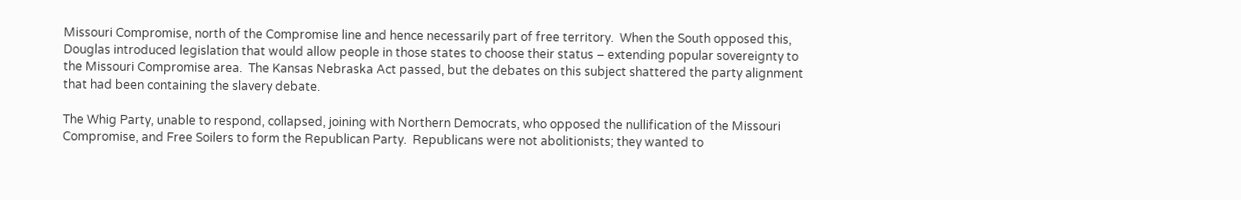Missouri Compromise, north of the Compromise line and hence necessarily part of free territory.  When the South opposed this, Douglas introduced legislation that would allow people in those states to choose their status – extending popular sovereignty to the Missouri Compromise area.  The Kansas Nebraska Act passed, but the debates on this subject shattered the party alignment that had been containing the slavery debate.

The Whig Party, unable to respond, collapsed, joining with Northern Democrats, who opposed the nullification of the Missouri Compromise, and Free Soilers to form the Republican Party.  Republicans were not abolitionists; they wanted to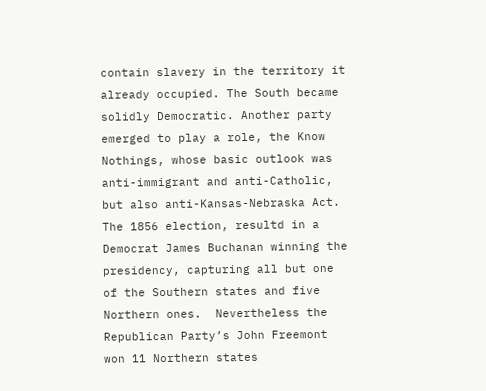contain slavery in the territory it already occupied. The South became solidly Democratic. Another party emerged to play a role, the Know Nothings, whose basic outlook was anti-immigrant and anti-Catholic, but also anti-Kansas-Nebraska Act.  The 1856 election, resultd in a Democrat James Buchanan winning the presidency, capturing all but one of the Southern states and five Northern ones.  Nevertheless the Republican Party’s John Freemont won 11 Northern states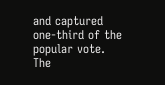and captured one-third of the popular vote. The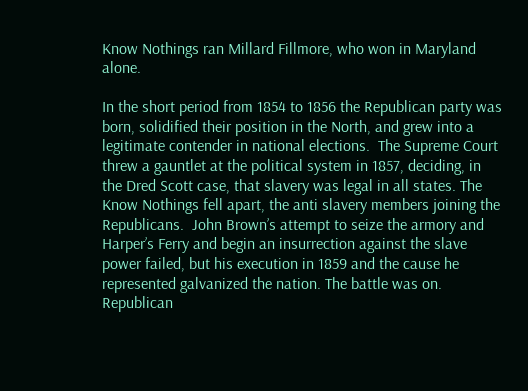Know Nothings ran Millard Fillmore, who won in Maryland alone.

In the short period from 1854 to 1856 the Republican party was born, solidified their position in the North, and grew into a legitimate contender in national elections.  The Supreme Court threw a gauntlet at the political system in 1857, deciding, in the Dred Scott case, that slavery was legal in all states. The Know Nothings fell apart, the anti slavery members joining the Republicans.  John Brown’s attempt to seize the armory and Harper’s Ferry and begin an insurrection against the slave power failed, but his execution in 1859 and the cause he represented galvanized the nation. The battle was on. Republican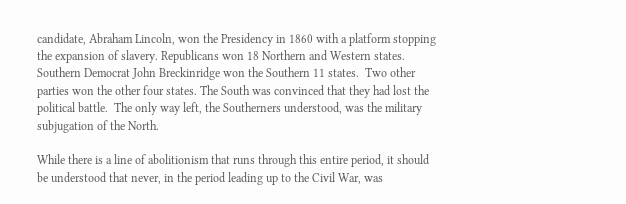candidate, Abraham Lincoln, won the Presidency in 1860 with a platform stopping the expansion of slavery. Republicans won 18 Northern and Western states.  Southern Democrat John Breckinridge won the Southern 11 states.  Two other parties won the other four states. The South was convinced that they had lost the political battle.  The only way left, the Southerners understood, was the military subjugation of the North.

While there is a line of abolitionism that runs through this entire period, it should be understood that never, in the period leading up to the Civil War, was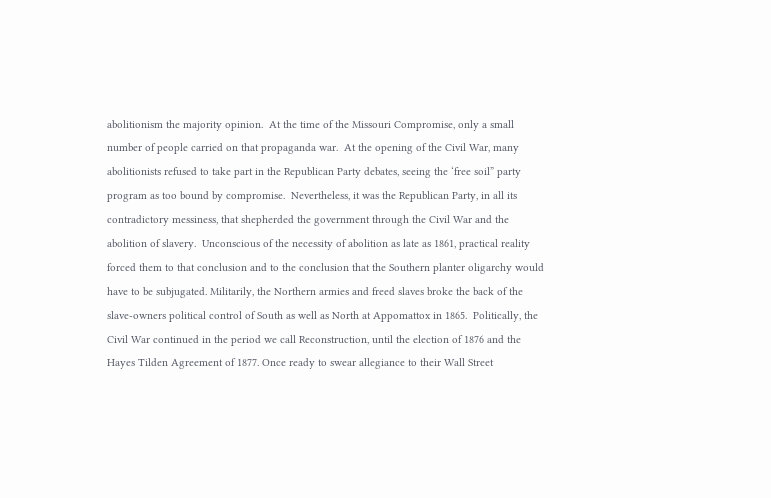abolitionism the majority opinion.  At the time of the Missouri Compromise, only a small number of people carried on that propaganda war.  At the opening of the Civil War, many abolitionists refused to take part in the Republican Party debates, seeing the ‘free soil” party program as too bound by compromise.  Nevertheless, it was the Republican Party, in all its contradictory messiness, that shepherded the government through the Civil War and the abolition of slavery.  Unconscious of the necessity of abolition as late as 1861, practical reality forced them to that conclusion and to the conclusion that the Southern planter oligarchy would have to be subjugated. Militarily, the Northern armies and freed slaves broke the back of the slave-owners political control of South as well as North at Appomattox in 1865.  Politically, the Civil War continued in the period we call Reconstruction, until the election of 1876 and the Hayes Tilden Agreement of 1877. Once ready to swear allegiance to their Wall Street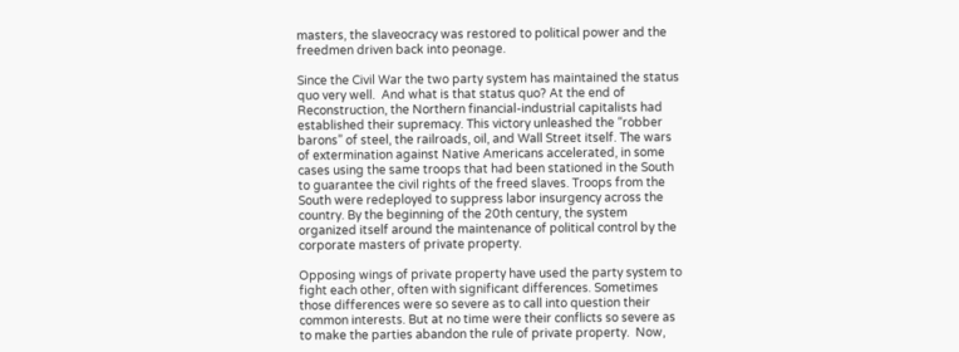masters, the slaveocracy was restored to political power and the freedmen driven back into peonage.

Since the Civil War the two party system has maintained the status quo very well.  And what is that status quo? At the end of Reconstruction, the Northern financial-industrial capitalists had established their supremacy. This victory unleashed the “robber barons” of steel, the railroads, oil, and Wall Street itself. The wars of extermination against Native Americans accelerated, in some cases using the same troops that had been stationed in the South to guarantee the civil rights of the freed slaves. Troops from the South were redeployed to suppress labor insurgency across the country. By the beginning of the 20th century, the system organized itself around the maintenance of political control by the corporate masters of private property.

Opposing wings of private property have used the party system to fight each other, often with significant differences. Sometimes those differences were so severe as to call into question their common interests. But at no time were their conflicts so severe as to make the parties abandon the rule of private property.  Now,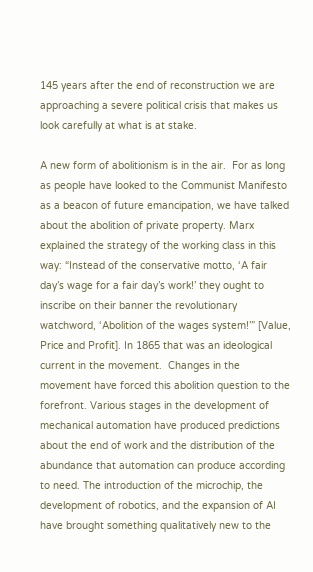145 years after the end of reconstruction we are approaching a severe political crisis that makes us look carefully at what is at stake.

A new form of abolitionism is in the air.  For as long as people have looked to the Communist Manifesto as a beacon of future emancipation, we have talked about the abolition of private property. Marx explained the strategy of the working class in this way: “Instead of the conservative motto, ‘A fair day’s wage for a fair day’s work!’ they ought to inscribe on their banner the revolutionary watchword, ‘Abolition of the wages system!’” [Value, Price and Profit]. In 1865 that was an ideological current in the movement.  Changes in the movement have forced this abolition question to the forefront. Various stages in the development of mechanical automation have produced predictions about the end of work and the distribution of the abundance that automation can produce according to need. The introduction of the microchip, the development of robotics, and the expansion of AI have brought something qualitatively new to the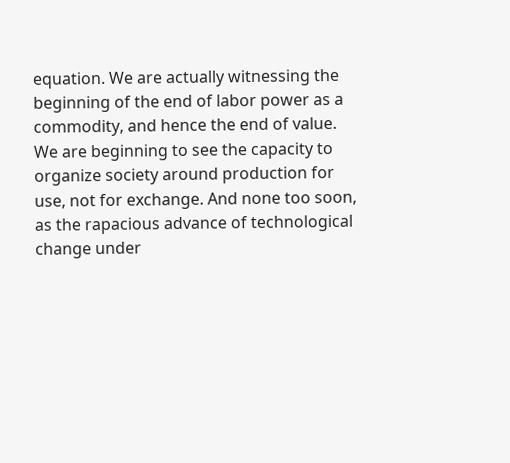equation. We are actually witnessing the beginning of the end of labor power as a commodity, and hence the end of value.  We are beginning to see the capacity to organize society around production for use, not for exchange. And none too soon, as the rapacious advance of technological change under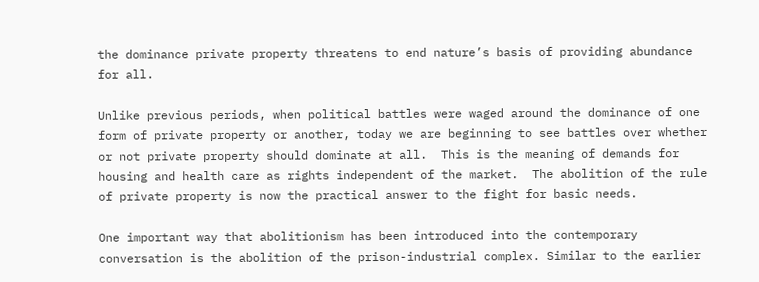the dominance private property threatens to end nature’s basis of providing abundance for all.

Unlike previous periods, when political battles were waged around the dominance of one form of private property or another, today we are beginning to see battles over whether or not private property should dominate at all.  This is the meaning of demands for housing and health care as rights independent of the market.  The abolition of the rule of private property is now the practical answer to the fight for basic needs.

One important way that abolitionism has been introduced into the contemporary conversation is the abolition of the prison-industrial complex. Similar to the earlier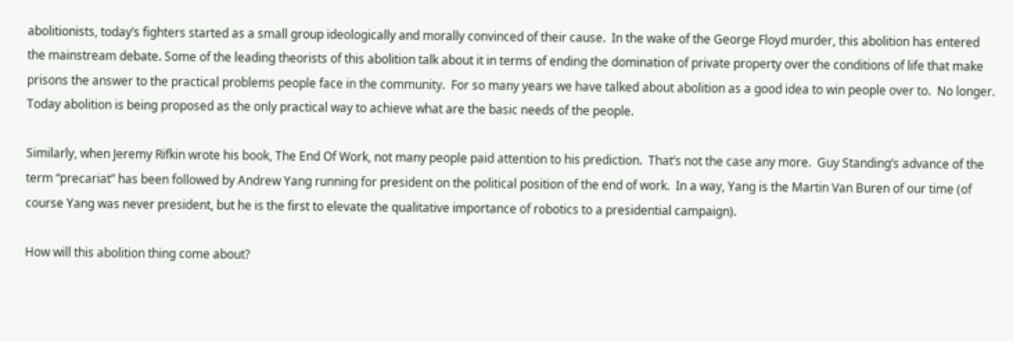abolitionists, today’s fighters started as a small group ideologically and morally convinced of their cause.  In the wake of the George Floyd murder, this abolition has entered the mainstream debate. Some of the leading theorists of this abolition talk about it in terms of ending the domination of private property over the conditions of life that make prisons the answer to the practical problems people face in the community.  For so many years we have talked about abolition as a good idea to win people over to.  No longer. Today abolition is being proposed as the only practical way to achieve what are the basic needs of the people.

Similarly, when Jeremy Rifkin wrote his book, The End Of Work, not many people paid attention to his prediction.  That’s not the case any more.  Guy Standing’s advance of the term “precariat” has been followed by Andrew Yang running for president on the political position of the end of work.  In a way, Yang is the Martin Van Buren of our time (of course Yang was never president, but he is the first to elevate the qualitative importance of robotics to a presidential campaign).

How will this abolition thing come about?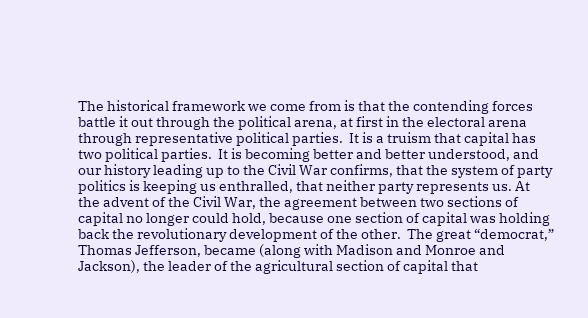The historical framework we come from is that the contending forces battle it out through the political arena, at first in the electoral arena through representative political parties.  It is a truism that capital has two political parties.  It is becoming better and better understood, and our history leading up to the Civil War confirms, that the system of party politics is keeping us enthralled, that neither party represents us. At the advent of the Civil War, the agreement between two sections of capital no longer could hold, because one section of capital was holding back the revolutionary development of the other.  The great “democrat,” Thomas Jefferson, became (along with Madison and Monroe and Jackson), the leader of the agricultural section of capital that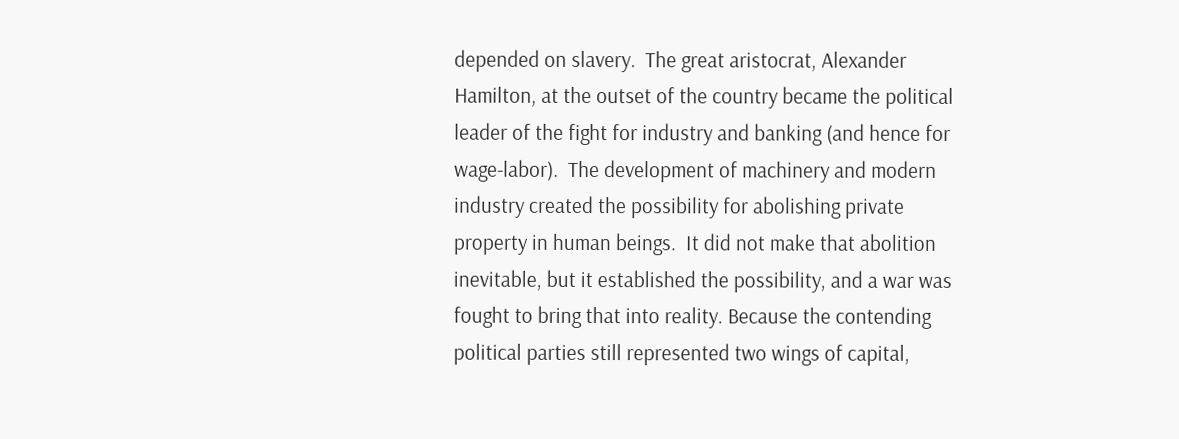depended on slavery.  The great aristocrat, Alexander Hamilton, at the outset of the country became the political leader of the fight for industry and banking (and hence for wage-labor).  The development of machinery and modern industry created the possibility for abolishing private property in human beings.  It did not make that abolition inevitable, but it established the possibility, and a war was fought to bring that into reality. Because the contending political parties still represented two wings of capital,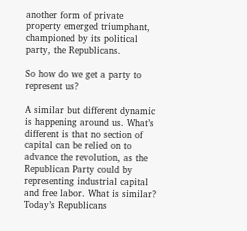another form of private property emerged triumphant, championed by its political party, the Republicans.

So how do we get a party to represent us?

A similar but different dynamic is happening around us. What’s different is that no section of capital can be relied on to advance the revolution, as the Republican Party could by representing industrial capital and free labor. What is similar?  Today’s Republicans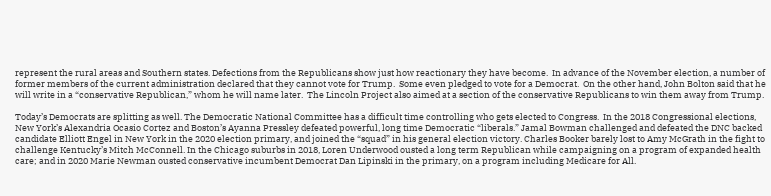represent the rural areas and Southern states. Defections from the Republicans show just how reactionary they have become.  In advance of the November election, a number of former members of the current administration declared that they cannot vote for Trump.  Some even pledged to vote for a Democrat.  On the other hand, John Bolton said that he will write in a “conservative Republican,” whom he will name later.  The Lincoln Project also aimed at a section of the conservative Republicans to win them away from Trump.

Today’s Democrats are splitting as well. The Democratic National Committee has a difficult time controlling who gets elected to Congress.  In the 2018 Congressional elections, New York’s Alexandria Ocasio Cortez and Boston’s Ayanna Pressley defeated powerful, long time Democratic “liberals.” Jamal Bowman challenged and defeated the DNC backed candidate Elliott Engel in New York in the 2020 election primary, and joined the “squad” in his general election victory. Charles Booker barely lost to Amy McGrath in the fight to challenge Kentucky’s Mitch McConnell. In the Chicago suburbs in 2018, Loren Underwood ousted a long term Republican while campaigning on a program of expanded health care; and in 2020 Marie Newman ousted conservative incumbent Democrat Dan Lipinski in the primary, on a program including Medicare for All.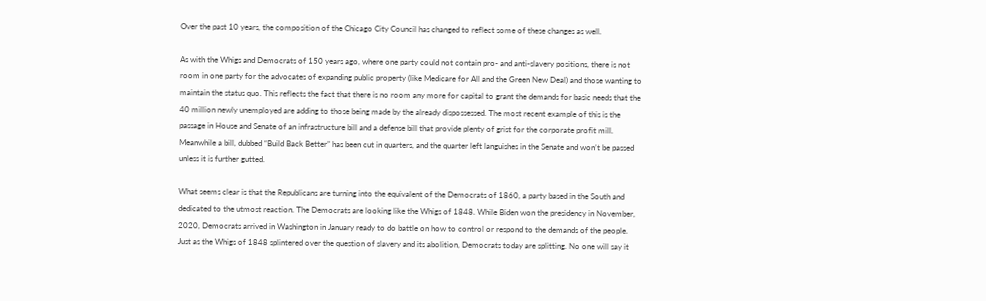Over the past 10 years, the composition of the Chicago City Council has changed to reflect some of these changes as well.

As with the Whigs and Democrats of 150 years ago, where one party could not contain pro- and anti-slavery positions, there is not room in one party for the advocates of expanding public property (like Medicare for All and the Green New Deal) and those wanting to maintain the status quo. This reflects the fact that there is no room any more for capital to grant the demands for basic needs that the 40 million newly unemployed are adding to those being made by the already dispossessed. The most recent example of this is the passage in House and Senate of an infrastructure bill and a defense bill that provide plenty of grist for the corporate profit mill.  Meanwhile a bill, dubbed “Build Back Better” has been cut in quarters, and the quarter left languishes in the Senate and won’t be passed unless it is further gutted.

What seems clear is that the Republicans are turning into the equivalent of the Democrats of 1860, a party based in the South and dedicated to the utmost reaction. The Democrats are looking like the Whigs of 1848. While Biden won the presidency in November, 2020, Democrats arrived in Washington in January ready to do battle on how to control or respond to the demands of the people.  Just as the Whigs of 1848 splintered over the question of slavery and its abolition, Democrats today are splitting. No one will say it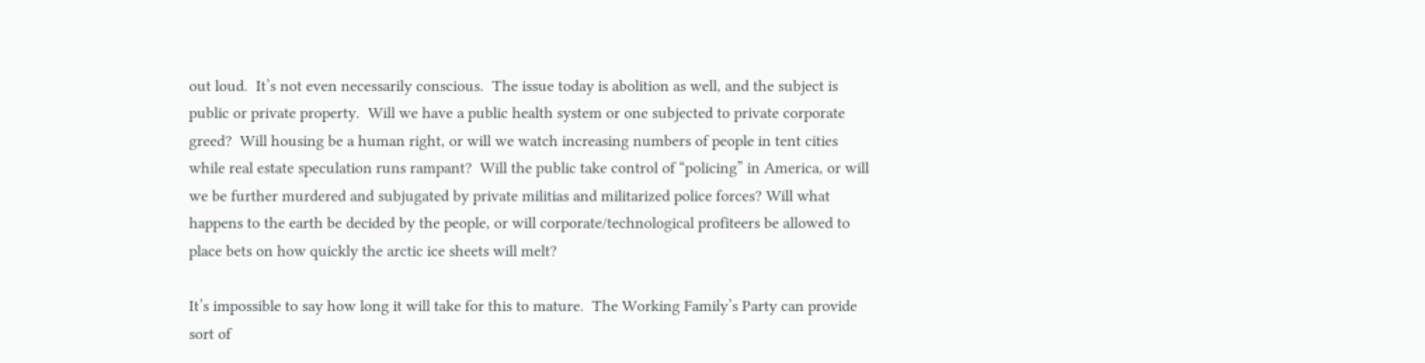out loud.  It’s not even necessarily conscious.  The issue today is abolition as well, and the subject is public or private property.  Will we have a public health system or one subjected to private corporate greed?  Will housing be a human right, or will we watch increasing numbers of people in tent cities while real estate speculation runs rampant?  Will the public take control of “policing” in America, or will we be further murdered and subjugated by private militias and militarized police forces? Will what happens to the earth be decided by the people, or will corporate/technological profiteers be allowed to place bets on how quickly the arctic ice sheets will melt?

It’s impossible to say how long it will take for this to mature.  The Working Family’s Party can provide sort of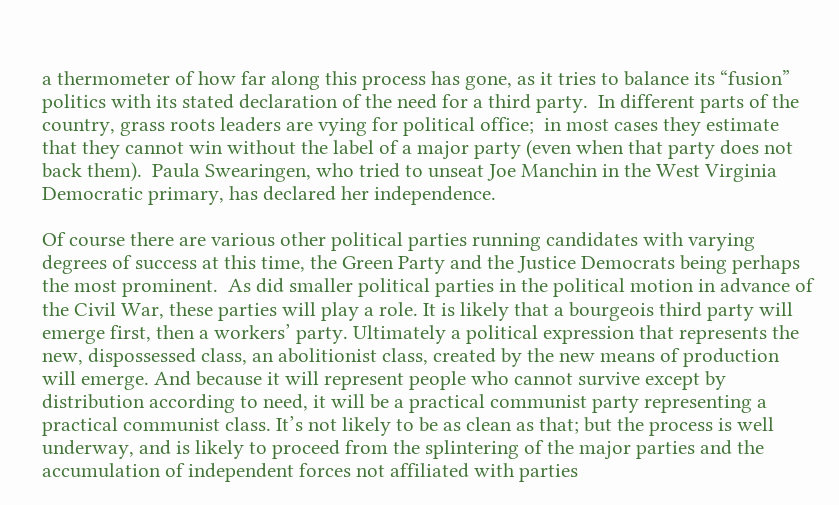a thermometer of how far along this process has gone, as it tries to balance its “fusion” politics with its stated declaration of the need for a third party.  In different parts of the country, grass roots leaders are vying for political office;  in most cases they estimate that they cannot win without the label of a major party (even when that party does not back them).  Paula Swearingen, who tried to unseat Joe Manchin in the West Virginia Democratic primary, has declared her independence.

Of course there are various other political parties running candidates with varying degrees of success at this time, the Green Party and the Justice Democrats being perhaps the most prominent.  As did smaller political parties in the political motion in advance of the Civil War, these parties will play a role. It is likely that a bourgeois third party will emerge first, then a workers’ party. Ultimately a political expression that represents the new, dispossessed class, an abolitionist class, created by the new means of production will emerge. And because it will represent people who cannot survive except by distribution according to need, it will be a practical communist party representing a practical communist class. It’s not likely to be as clean as that; but the process is well underway, and is likely to proceed from the splintering of the major parties and the accumulation of independent forces not affiliated with parties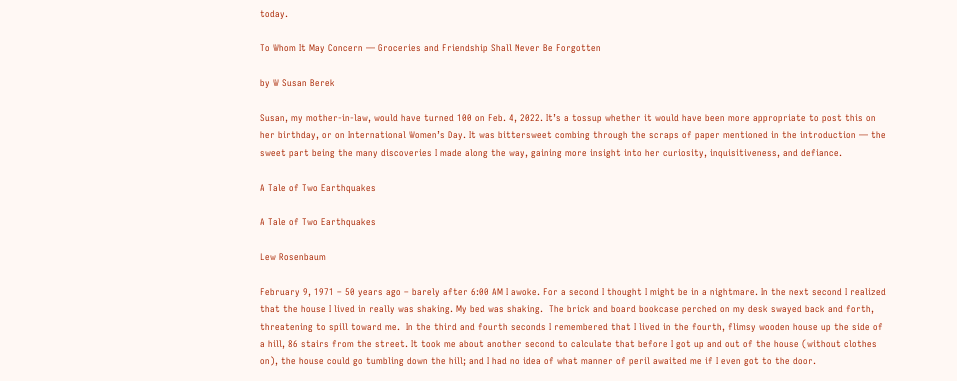today.

To Whom It May Concern — Groceries and Friendship Shall Never Be Forgotten

by W Susan Berek

Susan, my mother-in-law, would have turned 100 on Feb. 4, 2022. It’s a tossup whether it would have been more appropriate to post this on her birthday, or on International Women’s Day. It was bittersweet combing through the scraps of paper mentioned in the introduction — the sweet part being the many discoveries I made along the way, gaining more insight into her curiosity, inquisitiveness, and defiance.

A Tale of Two Earthquakes

A Tale of Two Earthquakes

Lew Rosenbaum

February 9, 1971 – 50 years ago – barely after 6:00 AM I awoke. For a second I thought I might be in a nightmare. In the next second I realized that the house I lived in really was shaking. My bed was shaking.  The brick and board bookcase perched on my desk swayed back and forth, threatening to spill toward me.  In the third and fourth seconds I remembered that I lived in the fourth, flimsy wooden house up the side of a hill, 86 stairs from the street. It took me about another second to calculate that before I got up and out of the house (without clothes on), the house could go tumbling down the hill; and I had no idea of what manner of peril awaited me if I even got to the door.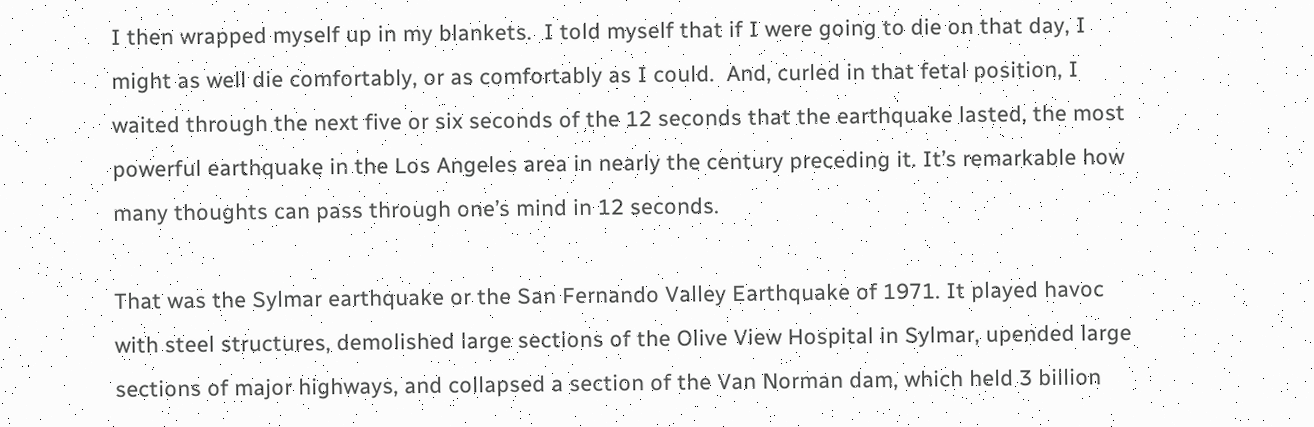I then wrapped myself up in my blankets.  I told myself that if I were going to die on that day, I might as well die comfortably, or as comfortably as I could.  And, curled in that fetal position, I waited through the next five or six seconds of the 12 seconds that the earthquake lasted, the most powerful earthquake in the Los Angeles area in nearly the century preceding it. It’s remarkable how many thoughts can pass through one’s mind in 12 seconds.

That was the Sylmar earthquake or the San Fernando Valley Earthquake of 1971. It played havoc with steel structures, demolished large sections of the Olive View Hospital in Sylmar, upended large sections of major highways, and collapsed a section of the Van Norman dam, which held 3 billion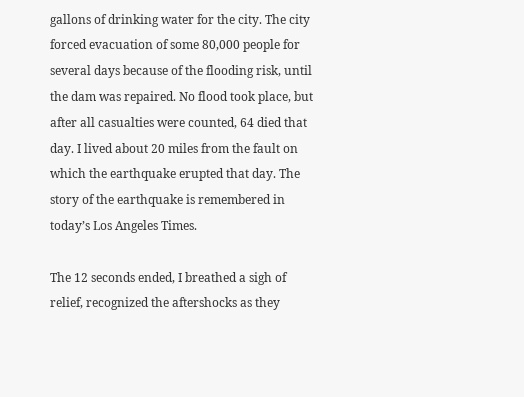gallons of drinking water for the city. The city forced evacuation of some 80,000 people for several days because of the flooding risk, until the dam was repaired. No flood took place, but after all casualties were counted, 64 died that day. I lived about 20 miles from the fault on which the earthquake erupted that day. The story of the earthquake is remembered in today’s Los Angeles Times.

The 12 seconds ended, I breathed a sigh of relief, recognized the aftershocks as they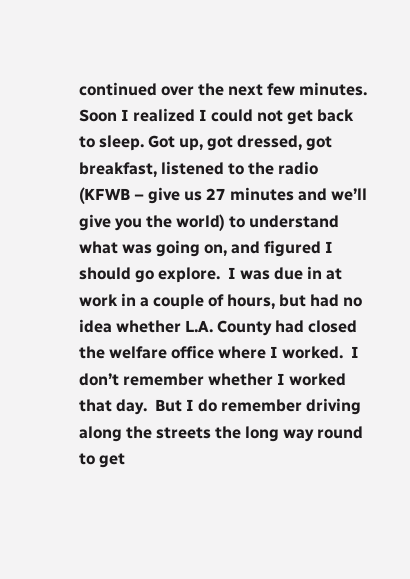continued over the next few minutes.  Soon I realized I could not get back to sleep. Got up, got dressed, got breakfast, listened to the radio (KFWB – give us 27 minutes and we’ll give you the world) to understand what was going on, and figured I should go explore.  I was due in at work in a couple of hours, but had no idea whether L.A. County had closed the welfare office where I worked.  I don’t remember whether I worked that day.  But I do remember driving along the streets the long way round to get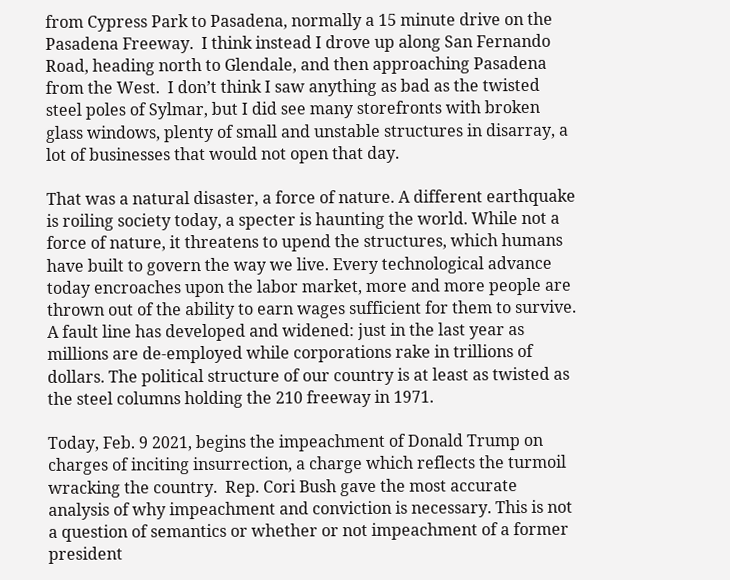from Cypress Park to Pasadena, normally a 15 minute drive on the Pasadena Freeway.  I think instead I drove up along San Fernando Road, heading north to Glendale, and then approaching Pasadena from the West.  I don’t think I saw anything as bad as the twisted steel poles of Sylmar, but I did see many storefronts with broken glass windows, plenty of small and unstable structures in disarray, a lot of businesses that would not open that day.

That was a natural disaster, a force of nature. A different earthquake is roiling society today, a specter is haunting the world. While not a force of nature, it threatens to upend the structures, which humans have built to govern the way we live. Every technological advance today encroaches upon the labor market, more and more people are thrown out of the ability to earn wages sufficient for them to survive.  A fault line has developed and widened: just in the last year as millions are de-employed while corporations rake in trillions of dollars. The political structure of our country is at least as twisted as the steel columns holding the 210 freeway in 1971.

Today, Feb. 9 2021, begins the impeachment of Donald Trump on charges of inciting insurrection, a charge which reflects the turmoil wracking the country.  Rep. Cori Bush gave the most accurate analysis of why impeachment and conviction is necessary. This is not a question of semantics or whether or not impeachment of a former president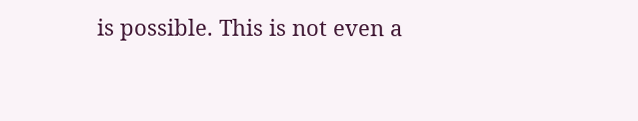is possible. This is not even a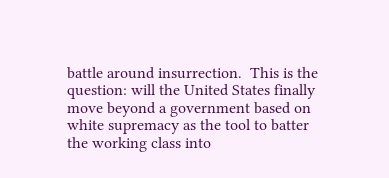battle around insurrection.  This is the question: will the United States finally move beyond a government based on white supremacy as the tool to batter the working class into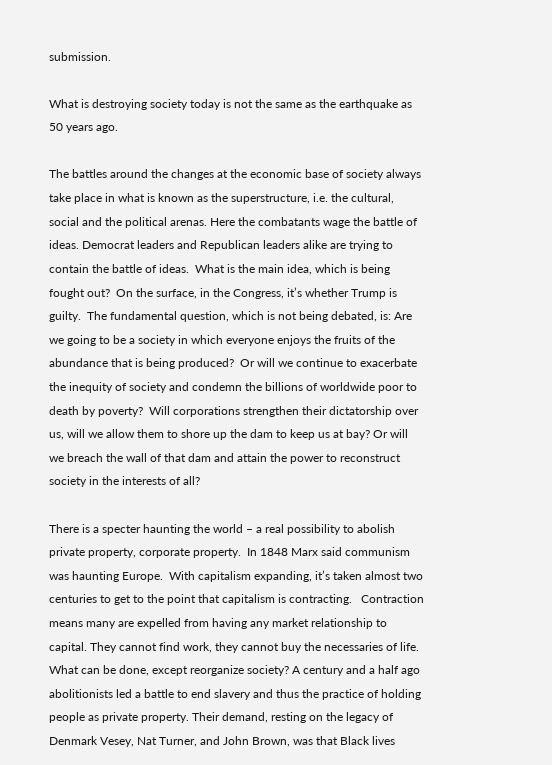submission.

What is destroying society today is not the same as the earthquake as 50 years ago.

The battles around the changes at the economic base of society always take place in what is known as the superstructure, i.e. the cultural, social and the political arenas. Here the combatants wage the battle of ideas. Democrat leaders and Republican leaders alike are trying to contain the battle of ideas.  What is the main idea, which is being fought out?  On the surface, in the Congress, it’s whether Trump is guilty.  The fundamental question, which is not being debated, is: Are we going to be a society in which everyone enjoys the fruits of the abundance that is being produced?  Or will we continue to exacerbate the inequity of society and condemn the billions of worldwide poor to death by poverty?  Will corporations strengthen their dictatorship over us, will we allow them to shore up the dam to keep us at bay? Or will we breach the wall of that dam and attain the power to reconstruct society in the interests of all?

There is a specter haunting the world – a real possibility to abolish private property, corporate property.  In 1848 Marx said communism was haunting Europe.  With capitalism expanding, it’s taken almost two centuries to get to the point that capitalism is contracting.   Contraction means many are expelled from having any market relationship to capital. They cannot find work, they cannot buy the necessaries of life.  What can be done, except reorganize society? A century and a half ago abolitionists led a battle to end slavery and thus the practice of holding people as private property. Their demand, resting on the legacy of Denmark Vesey, Nat Turner, and John Brown, was that Black lives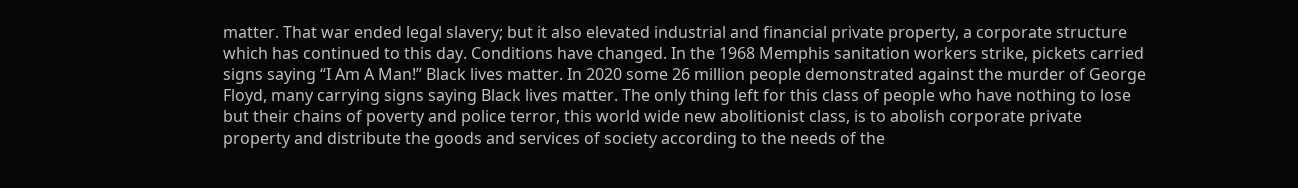matter. That war ended legal slavery; but it also elevated industrial and financial private property, a corporate structure which has continued to this day. Conditions have changed. In the 1968 Memphis sanitation workers strike, pickets carried signs saying “I Am A Man!” Black lives matter. In 2020 some 26 million people demonstrated against the murder of George Floyd, many carrying signs saying Black lives matter. The only thing left for this class of people who have nothing to lose but their chains of poverty and police terror, this world wide new abolitionist class, is to abolish corporate private property and distribute the goods and services of society according to the needs of the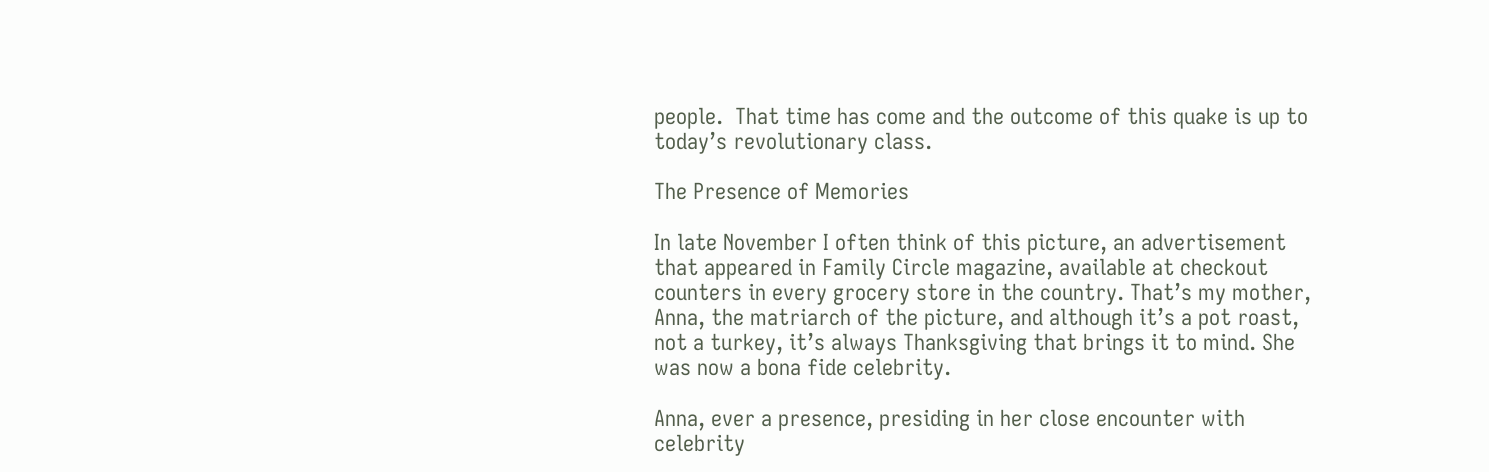people.  That time has come and the outcome of this quake is up to today’s revolutionary class.

The Presence of Memories

In late November I often think of this picture, an advertisement that appeared in Family Circle magazine, available at checkout counters in every grocery store in the country. That’s my mother, Anna, the matriarch of the picture, and although it’s a pot roast, not a turkey, it’s always Thanksgiving that brings it to mind. She was now a bona fide celebrity.

Anna, ever a presence, presiding in her close encounter with celebrity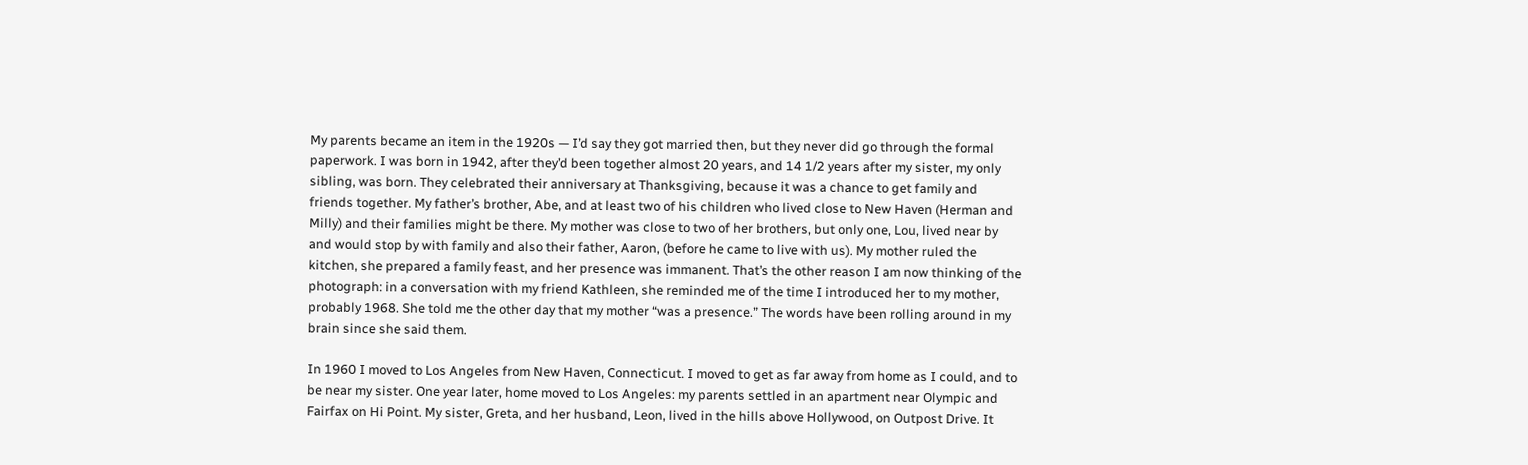My parents became an item in the 1920s — I’d say they got married then, but they never did go through the formal paperwork. I was born in 1942, after they’d been together almost 20 years, and 14 1/2 years after my sister, my only sibling, was born. They celebrated their anniversary at Thanksgiving, because it was a chance to get family and friends together. My father’s brother, Abe, and at least two of his children who lived close to New Haven (Herman and Milly) and their families might be there. My mother was close to two of her brothers, but only one, Lou, lived near by and would stop by with family and also their father, Aaron, (before he came to live with us). My mother ruled the kitchen, she prepared a family feast, and her presence was immanent. That’s the other reason I am now thinking of the photograph: in a conversation with my friend Kathleen, she reminded me of the time I introduced her to my mother, probably 1968. She told me the other day that my mother “was a presence.” The words have been rolling around in my brain since she said them.

In 1960 I moved to Los Angeles from New Haven, Connecticut. I moved to get as far away from home as I could, and to be near my sister. One year later, home moved to Los Angeles: my parents settled in an apartment near Olympic and Fairfax on Hi Point. My sister, Greta, and her husband, Leon, lived in the hills above Hollywood, on Outpost Drive. It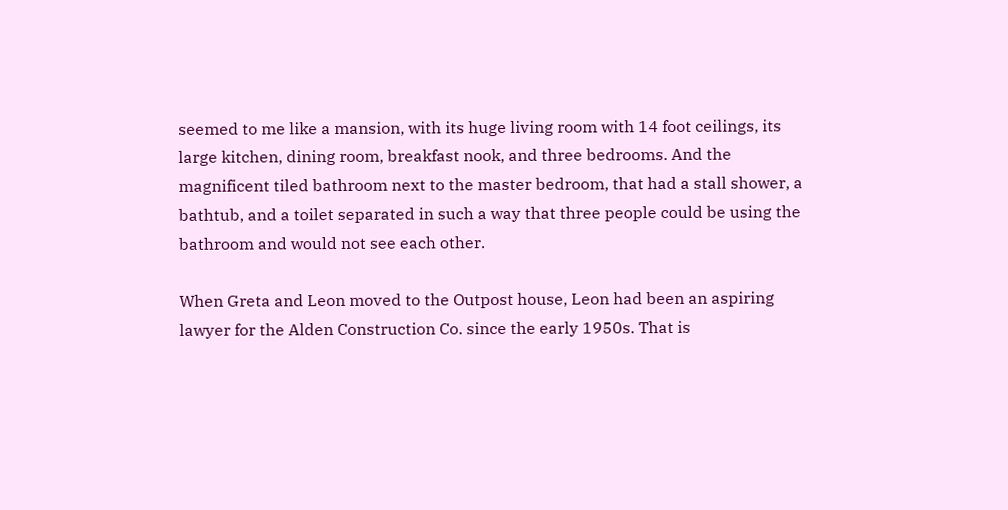seemed to me like a mansion, with its huge living room with 14 foot ceilings, its large kitchen, dining room, breakfast nook, and three bedrooms. And the magnificent tiled bathroom next to the master bedroom, that had a stall shower, a bathtub, and a toilet separated in such a way that three people could be using the bathroom and would not see each other.

When Greta and Leon moved to the Outpost house, Leon had been an aspiring lawyer for the Alden Construction Co. since the early 1950s. That is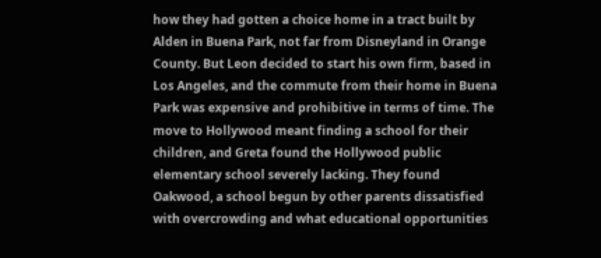how they had gotten a choice home in a tract built by Alden in Buena Park, not far from Disneyland in Orange County. But Leon decided to start his own firm, based in Los Angeles, and the commute from their home in Buena Park was expensive and prohibitive in terms of time. The move to Hollywood meant finding a school for their children, and Greta found the Hollywood public elementary school severely lacking. They found Oakwood, a school begun by other parents dissatisfied with overcrowding and what educational opportunities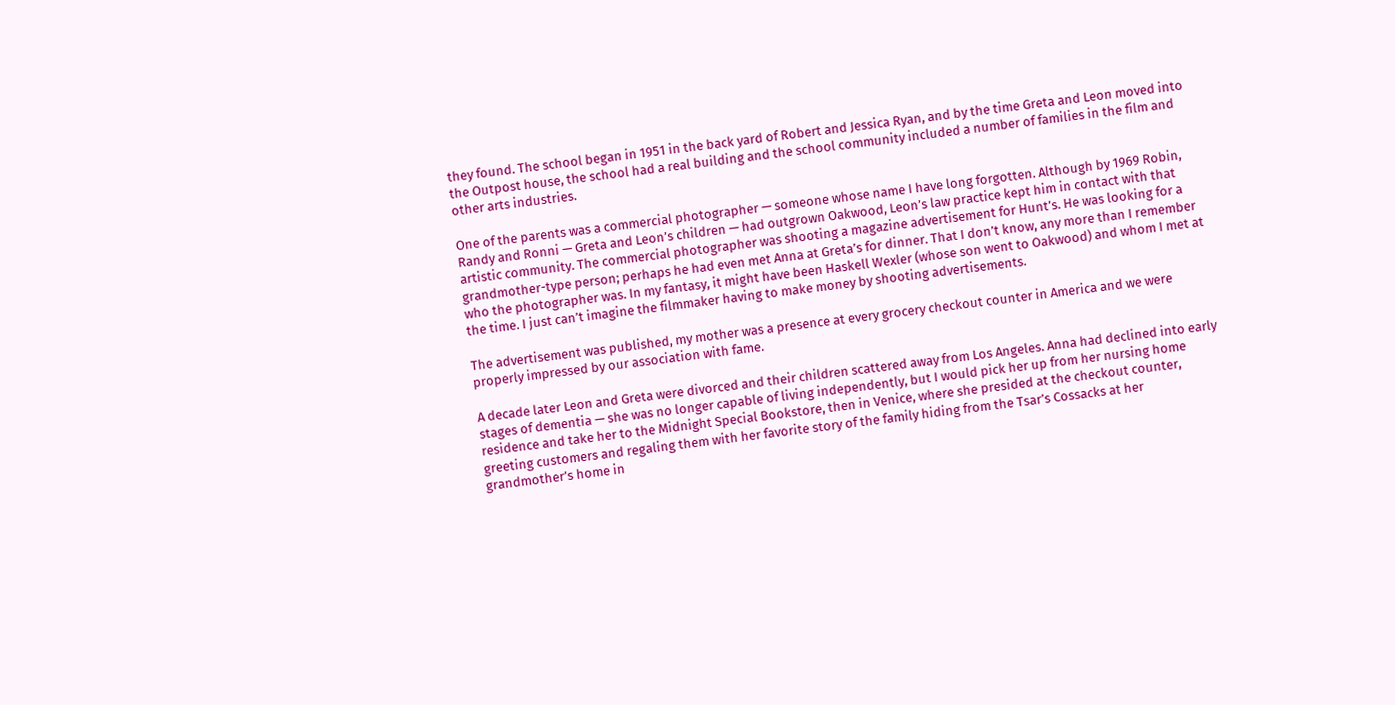they found. The school began in 1951 in the back yard of Robert and Jessica Ryan, and by the time Greta and Leon moved into the Outpost house, the school had a real building and the school community included a number of families in the film and other arts industries.

One of the parents was a commercial photographer — someone whose name I have long forgotten. Although by 1969 Robin, Randy and Ronni — Greta and Leon’s children — had outgrown Oakwood, Leon’s law practice kept him in contact with that artistic community. The commercial photographer was shooting a magazine advertisement for Hunt’s. He was looking for a grandmother-type person; perhaps he had even met Anna at Greta’s for dinner. That I don’t know, any more than I remember who the photographer was. In my fantasy, it might have been Haskell Wexler (whose son went to Oakwood) and whom I met at the time. I just can’t imagine the filmmaker having to make money by shooting advertisements.

The advertisement was published, my mother was a presence at every grocery checkout counter in America and we were properly impressed by our association with fame.

A decade later Leon and Greta were divorced and their children scattered away from Los Angeles. Anna had declined into early stages of dementia — she was no longer capable of living independently, but I would pick her up from her nursing home residence and take her to the Midnight Special Bookstore, then in Venice, where she presided at the checkout counter, greeting customers and regaling them with her favorite story of the family hiding from the Tsar’s Cossacks at her grandmother’s home in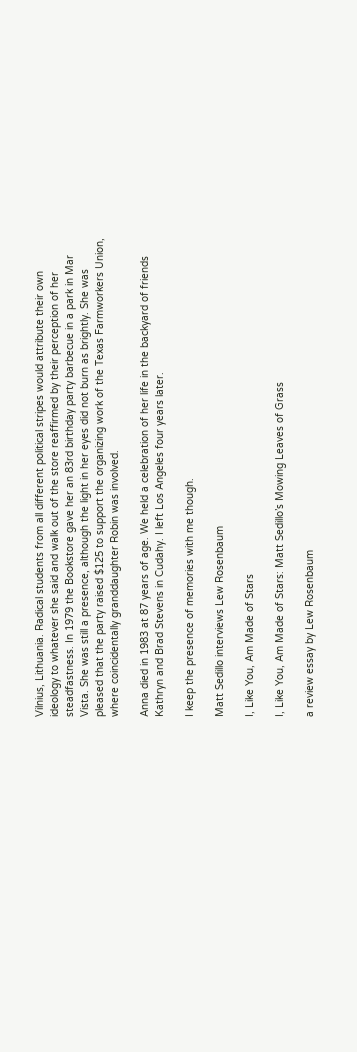Vilnius, Lithuania. Radical students from all different political stripes would attribute their own ideology to whatever she said and walk out of the store reaffirmed by their perception of her steadfastness. In 1979 the Bookstore gave her an 83rd birthday party barbecue in a park in Mar Vista. She was still a presence, although the light in her eyes did not burn as brightly. She was pleased that the party raised $125 to support the organizing work of the Texas Farmworkers Union, where coincidentally granddaughter Robin was involved.

Anna died in 1983 at 87 years of age. We held a celebration of her life in the backyard of friends Kathryn and Brad Stevens in Cudahy. I left Los Angeles four years later.

I keep the presence of memories with me though.

Matt Sedillo interviews Lew Rosenbaum

I, Like You, Am Made of Stars

I, Like You, Am Made of Stars: Matt Sedillo’s Mowing Leaves of Grass

a review essay by Lew Rosenbaum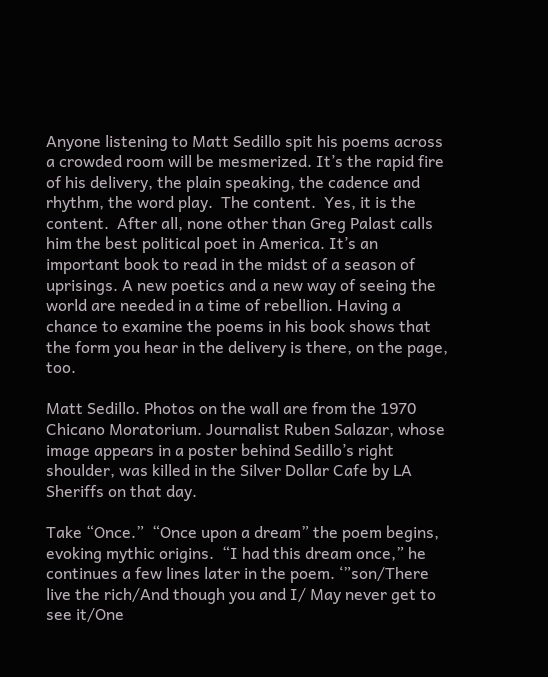Anyone listening to Matt Sedillo spit his poems across a crowded room will be mesmerized. It’s the rapid fire of his delivery, the plain speaking, the cadence and rhythm, the word play.  The content.  Yes, it is the content.  After all, none other than Greg Palast calls him the best political poet in America. It’s an important book to read in the midst of a season of uprisings. A new poetics and a new way of seeing the world are needed in a time of rebellion. Having a chance to examine the poems in his book shows that the form you hear in the delivery is there, on the page, too.

Matt Sedillo. Photos on the wall are from the 1970 Chicano Moratorium. Journalist Ruben Salazar, whose image appears in a poster behind Sedillo’s right shoulder, was killed in the Silver Dollar Cafe by LA Sheriffs on that day.

Take “Once.”  “Once upon a dream” the poem begins, evoking mythic origins.  “I had this dream once,” he continues a few lines later in the poem. ‘”son/There live the rich/And though you and I/ May never get to see it/One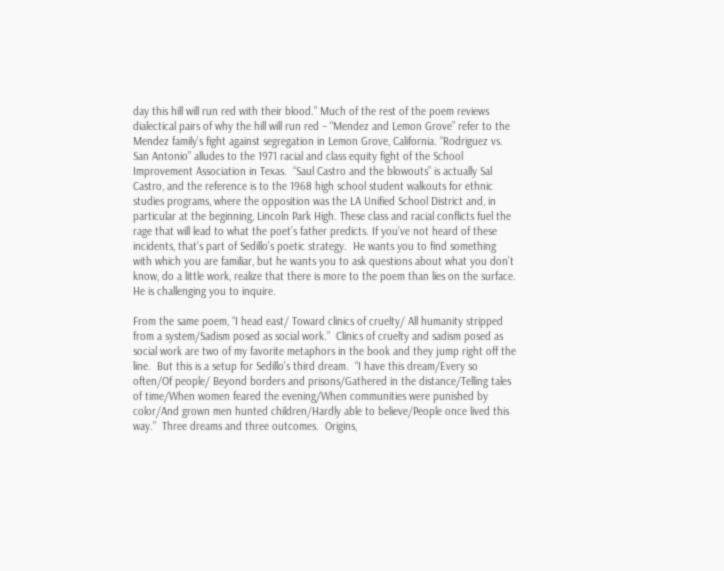day this hill will run red with their blood.” Much of the rest of the poem reviews dialectical pairs of why the hill will run red – “Mendez and Lemon Grove” refer to the Mendez family’s fight against segregation in Lemon Grove, California. “Rodriguez vs. San Antonio” alludes to the 1971 racial and class equity fight of the School Improvement Association in Texas.  “Saul Castro and the blowouts” is actually Sal Castro, and the reference is to the 1968 high school student walkouts for ethnic studies programs, where the opposition was the LA Unified School District and, in particular at the beginning, Lincoln Park High. These class and racial conflicts fuel the rage that will lead to what the poet’s father predicts. If you’ve not heard of these incidents, that’s part of Sedillo’s poetic strategy.  He wants you to find something with which you are familiar, but he wants you to ask questions about what you don’t know, do a little work, realize that there is more to the poem than lies on the surface.  He is challenging you to inquire.

From the same poem, “I head east/ Toward clinics of cruelty/ All humanity stripped from a system/Sadism posed as social work.”  Clinics of cruelty and sadism posed as social work are two of my favorite metaphors in the book and they jump right off the line.  But this is a setup for Sedillo’s third dream.  “I have this dream/Every so often/Of people/ Beyond borders and prisons/Gathered in the distance/Telling tales of time/When women feared the evening/When communities were punished by color/And grown men hunted children/Hardly able to believe/People once lived this way.”  Three dreams and three outcomes.  Origins,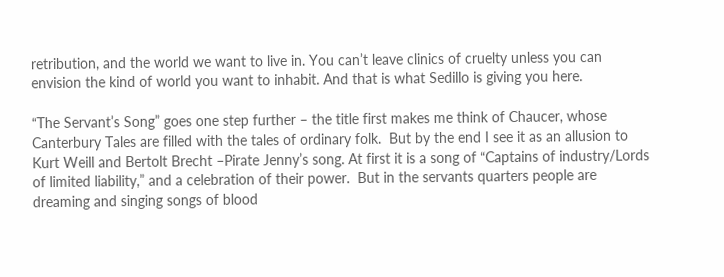retribution, and the world we want to live in. You can’t leave clinics of cruelty unless you can envision the kind of world you want to inhabit. And that is what Sedillo is giving you here.

“The Servant’s Song” goes one step further – the title first makes me think of Chaucer, whose Canterbury Tales are filled with the tales of ordinary folk.  But by the end I see it as an allusion to Kurt Weill and Bertolt Brecht –Pirate Jenny’s song. At first it is a song of “Captains of industry/Lords of limited liability,” and a celebration of their power.  But in the servants quarters people are dreaming and singing songs of blood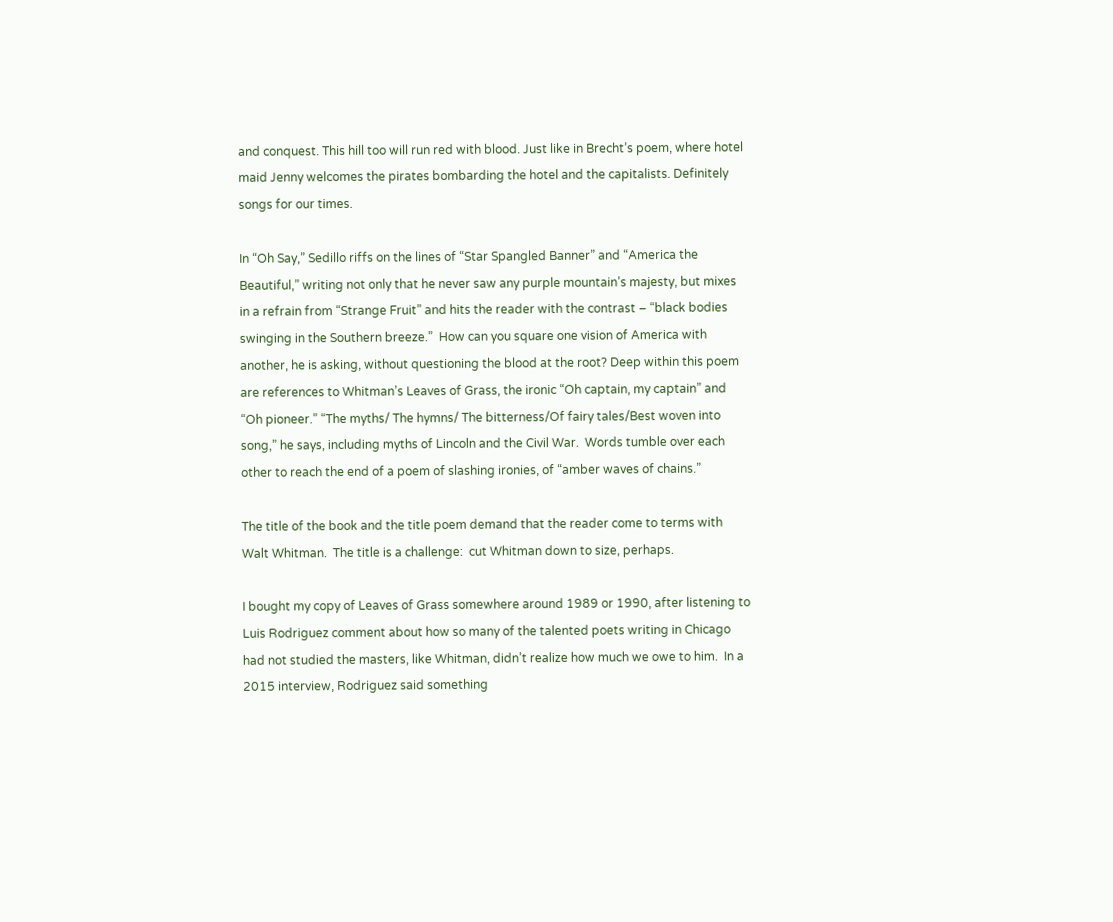and conquest. This hill too will run red with blood. Just like in Brecht’s poem, where hotel maid Jenny welcomes the pirates bombarding the hotel and the capitalists. Definitely songs for our times.

In “Oh Say,” Sedillo riffs on the lines of “Star Spangled Banner” and “America the Beautiful,” writing not only that he never saw any purple mountain’s majesty, but mixes in a refrain from “Strange Fruit” and hits the reader with the contrast – “black bodies swinging in the Southern breeze.”  How can you square one vision of America with another, he is asking, without questioning the blood at the root? Deep within this poem are references to Whitman’s Leaves of Grass, the ironic “Oh captain, my captain” and “Oh pioneer.” “The myths/ The hymns/ The bitterness/Of fairy tales/Best woven into song,” he says, including myths of Lincoln and the Civil War.  Words tumble over each other to reach the end of a poem of slashing ironies, of “amber waves of chains.”

The title of the book and the title poem demand that the reader come to terms with Walt Whitman.  The title is a challenge:  cut Whitman down to size, perhaps.

I bought my copy of Leaves of Grass somewhere around 1989 or 1990, after listening to Luis Rodriguez comment about how so many of the talented poets writing in Chicago had not studied the masters, like Whitman, didn’t realize how much we owe to him.  In a 2015 interview, Rodriguez said something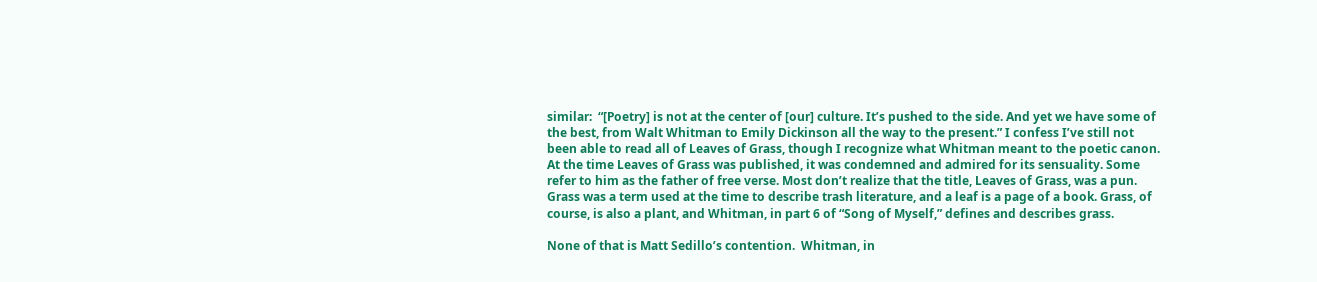similar:  “[Poetry] is not at the center of [our] culture. It’s pushed to the side. And yet we have some of the best, from Walt Whitman to Emily Dickinson all the way to the present.” I confess I’ve still not been able to read all of Leaves of Grass, though I recognize what Whitman meant to the poetic canon. At the time Leaves of Grass was published, it was condemned and admired for its sensuality. Some refer to him as the father of free verse. Most don’t realize that the title, Leaves of Grass, was a pun.  Grass was a term used at the time to describe trash literature, and a leaf is a page of a book. Grass, of course, is also a plant, and Whitman, in part 6 of “Song of Myself,” defines and describes grass.

None of that is Matt Sedillo’s contention.  Whitman, in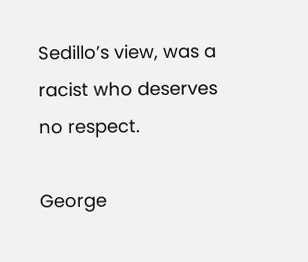Sedillo’s view, was a racist who deserves no respect.

George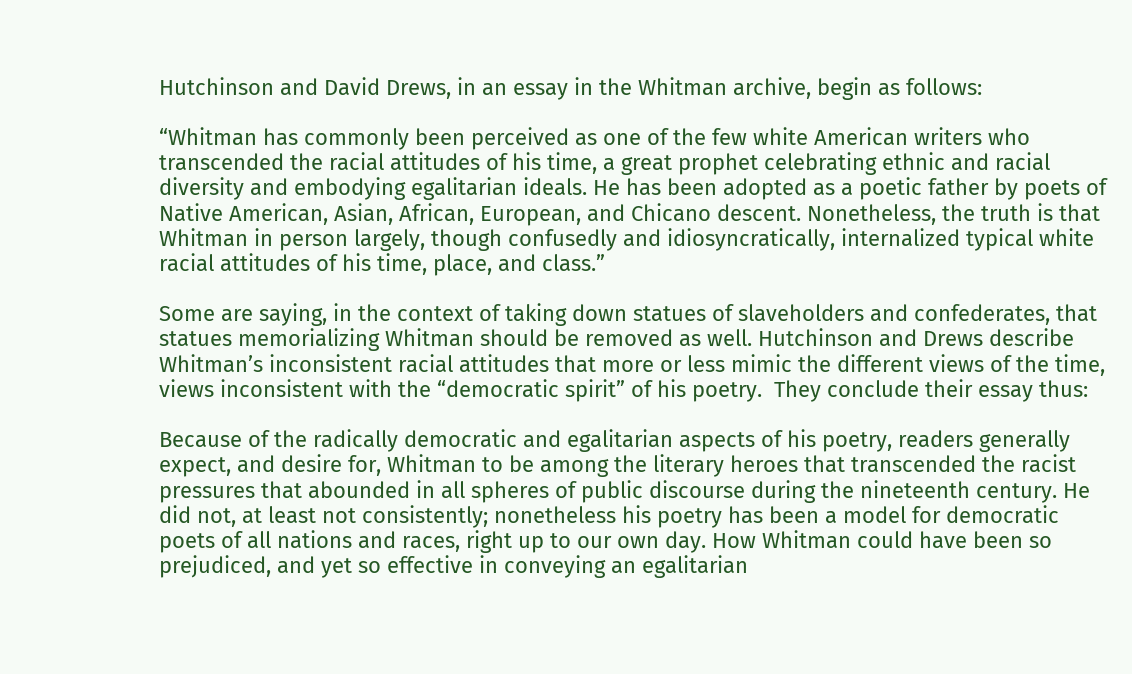Hutchinson and David Drews, in an essay in the Whitman archive, begin as follows:

“Whitman has commonly been perceived as one of the few white American writers who transcended the racial attitudes of his time, a great prophet celebrating ethnic and racial diversity and embodying egalitarian ideals. He has been adopted as a poetic father by poets of Native American, Asian, African, European, and Chicano descent. Nonetheless, the truth is that Whitman in person largely, though confusedly and idiosyncratically, internalized typical white racial attitudes of his time, place, and class.”

Some are saying, in the context of taking down statues of slaveholders and confederates, that statues memorializing Whitman should be removed as well. Hutchinson and Drews describe Whitman’s inconsistent racial attitudes that more or less mimic the different views of the time, views inconsistent with the “democratic spirit” of his poetry.  They conclude their essay thus:

Because of the radically democratic and egalitarian aspects of his poetry, readers generally expect, and desire for, Whitman to be among the literary heroes that transcended the racist pressures that abounded in all spheres of public discourse during the nineteenth century. He did not, at least not consistently; nonetheless his poetry has been a model for democratic poets of all nations and races, right up to our own day. How Whitman could have been so prejudiced, and yet so effective in conveying an egalitarian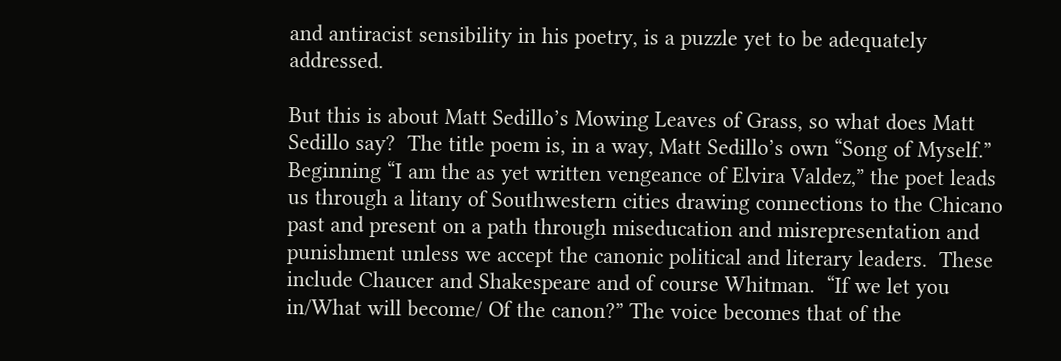and antiracist sensibility in his poetry, is a puzzle yet to be adequately addressed.

But this is about Matt Sedillo’s Mowing Leaves of Grass, so what does Matt Sedillo say?  The title poem is, in a way, Matt Sedillo’s own “Song of Myself.”  Beginning “I am the as yet written vengeance of Elvira Valdez,” the poet leads us through a litany of Southwestern cities drawing connections to the Chicano past and present on a path through miseducation and misrepresentation and punishment unless we accept the canonic political and literary leaders.  These include Chaucer and Shakespeare and of course Whitman.  “If we let you in/What will become/ Of the canon?” The voice becomes that of the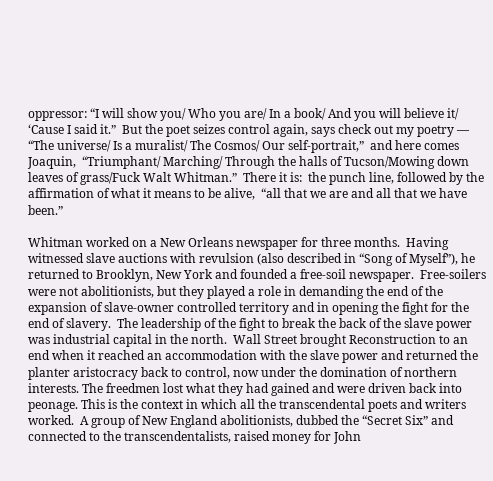oppressor: “I will show you/ Who you are/ In a book/ And you will believe it/ ‘Cause I said it.”  But the poet seizes control again, says check out my poetry — “The universe/ Is a muralist/ The Cosmos/ Our self-portrait,”  and here comes Joaquin,  “Triumphant/ Marching/ Through the halls of Tucson/Mowing down leaves of grass/Fuck Walt Whitman.”  There it is:  the punch line, followed by the affirmation of what it means to be alive,  “all that we are and all that we have been.”

Whitman worked on a New Orleans newspaper for three months.  Having witnessed slave auctions with revulsion (also described in “Song of Myself”), he returned to Brooklyn, New York and founded a free-soil newspaper.  Free-soilers were not abolitionists, but they played a role in demanding the end of the expansion of slave-owner controlled territory and in opening the fight for the end of slavery.  The leadership of the fight to break the back of the slave power was industrial capital in the north.  Wall Street brought Reconstruction to an end when it reached an accommodation with the slave power and returned the planter aristocracy back to control, now under the domination of northern interests. The freedmen lost what they had gained and were driven back into peonage. This is the context in which all the transcendental poets and writers worked.  A group of New England abolitionists, dubbed the “Secret Six” and connected to the transcendentalists, raised money for John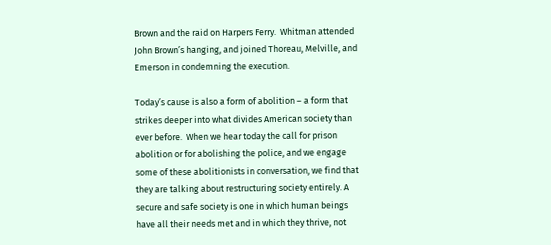Brown and the raid on Harpers Ferry.  Whitman attended John Brown’s hanging, and joined Thoreau, Melville, and Emerson in condemning the execution.

Today’s cause is also a form of abolition – a form that strikes deeper into what divides American society than ever before.  When we hear today the call for prison abolition or for abolishing the police, and we engage some of these abolitionists in conversation, we find that they are talking about restructuring society entirely. A secure and safe society is one in which human beings have all their needs met and in which they thrive, not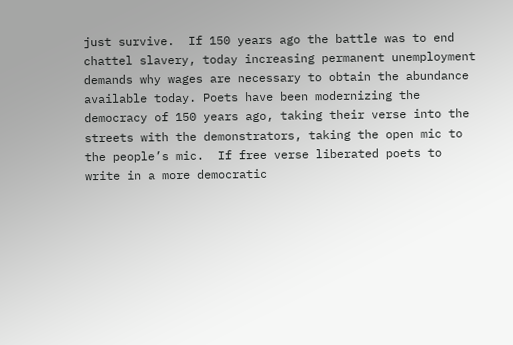just survive.  If 150 years ago the battle was to end chattel slavery, today increasing permanent unemployment demands why wages are necessary to obtain the abundance available today. Poets have been modernizing the democracy of 150 years ago, taking their verse into the streets with the demonstrators, taking the open mic to the people’s mic.  If free verse liberated poets to write in a more democratic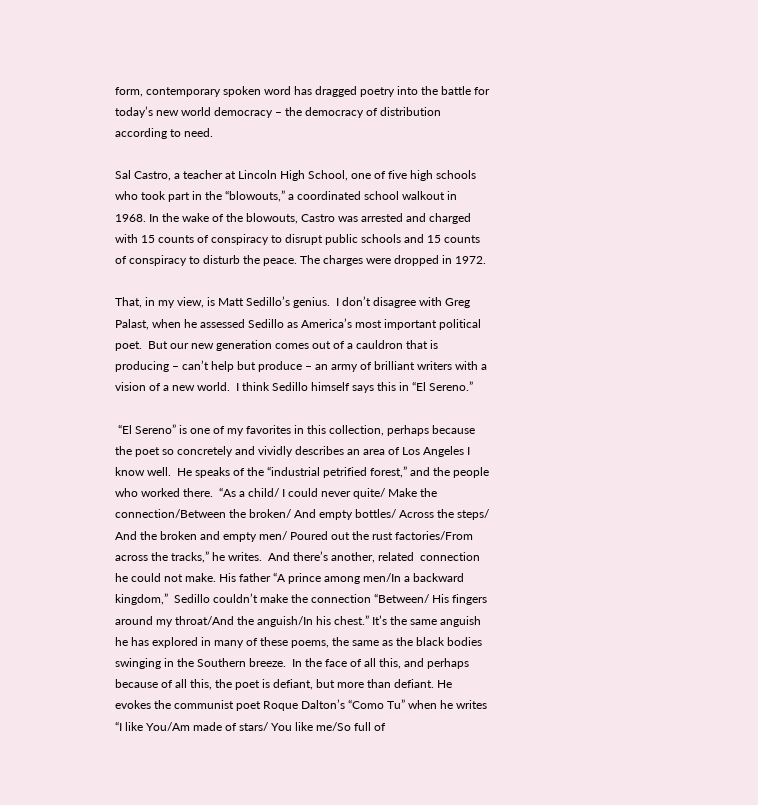form, contemporary spoken word has dragged poetry into the battle for today’s new world democracy – the democracy of distribution according to need.

Sal Castro, a teacher at Lincoln High School, one of five high schools who took part in the “blowouts,” a coordinated school walkout in 1968. In the wake of the blowouts, Castro was arrested and charged with 15 counts of conspiracy to disrupt public schools and 15 counts of conspiracy to disturb the peace. The charges were dropped in 1972.

That, in my view, is Matt Sedillo’s genius.  I don’t disagree with Greg Palast, when he assessed Sedillo as America’s most important political poet.  But our new generation comes out of a cauldron that is producing – can’t help but produce – an army of brilliant writers with a vision of a new world.  I think Sedillo himself says this in “El Sereno.”

 “El Sereno” is one of my favorites in this collection, perhaps because the poet so concretely and vividly describes an area of Los Angeles I know well.  He speaks of the “industrial petrified forest,” and the people who worked there.  “As a child/ I could never quite/ Make the connection/Between the broken/ And empty bottles/ Across the steps/ And the broken and empty men/ Poured out the rust factories/From across the tracks,” he writes.  And there’s another, related  connection he could not make. His father “A prince among men/In a backward kingdom,”  Sedillo couldn’t make the connection “Between/ His fingers around my throat/And the anguish/In his chest.” It’s the same anguish he has explored in many of these poems, the same as the black bodies swinging in the Southern breeze.  In the face of all this, and perhaps because of all this, the poet is defiant, but more than defiant. He evokes the communist poet Roque Dalton’s “Como Tu” when he writes “I like You/Am made of stars/ You like me/So full of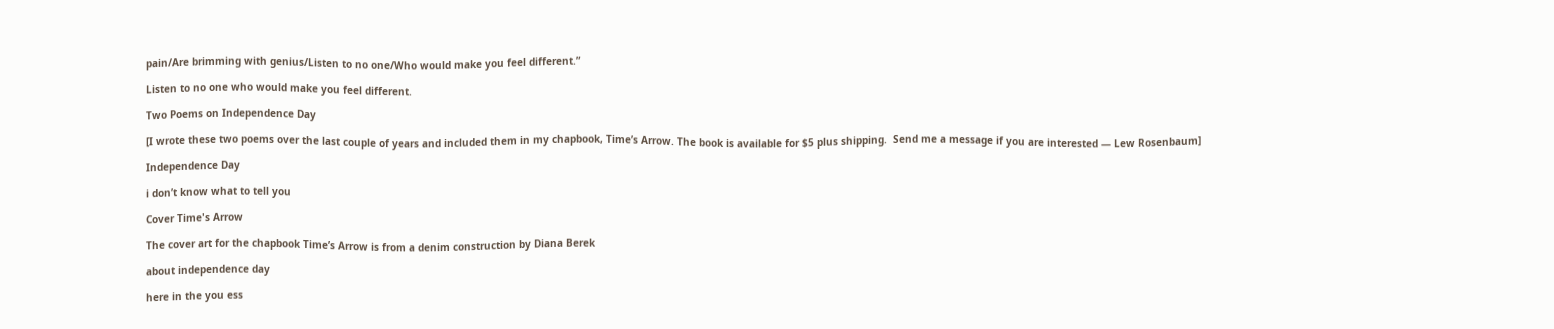pain/Are brimming with genius/Listen to no one/Who would make you feel different.”

Listen to no one who would make you feel different.

Two Poems on Independence Day

[I wrote these two poems over the last couple of years and included them in my chapbook, Time’s Arrow. The book is available for $5 plus shipping.  Send me a message if you are interested — Lew Rosenbaum]

Independence Day

i don’t know what to tell you

Cover Time's Arrow

The cover art for the chapbook Time’s Arrow is from a denim construction by Diana Berek

about independence day

here in the you ess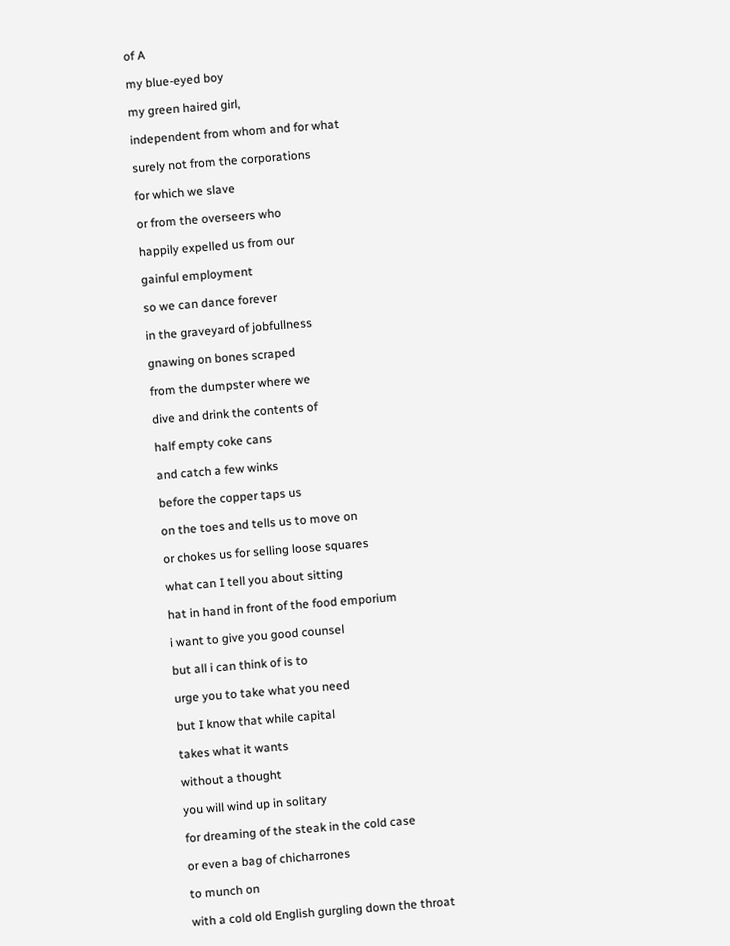of A

my blue-eyed boy

my green haired girl,

independent from whom and for what

surely not from the corporations

for which we slave

or from the overseers who

happily expelled us from our

gainful employment

so we can dance forever

in the graveyard of jobfullness

gnawing on bones scraped

from the dumpster where we

dive and drink the contents of

half empty coke cans

and catch a few winks

before the copper taps us

on the toes and tells us to move on

or chokes us for selling loose squares

what can I tell you about sitting

hat in hand in front of the food emporium

i want to give you good counsel

but all i can think of is to

urge you to take what you need

but I know that while capital

takes what it wants

without a thought

you will wind up in solitary

for dreaming of the steak in the cold case

or even a bag of chicharrones

to munch on

with a cold old English gurgling down the throat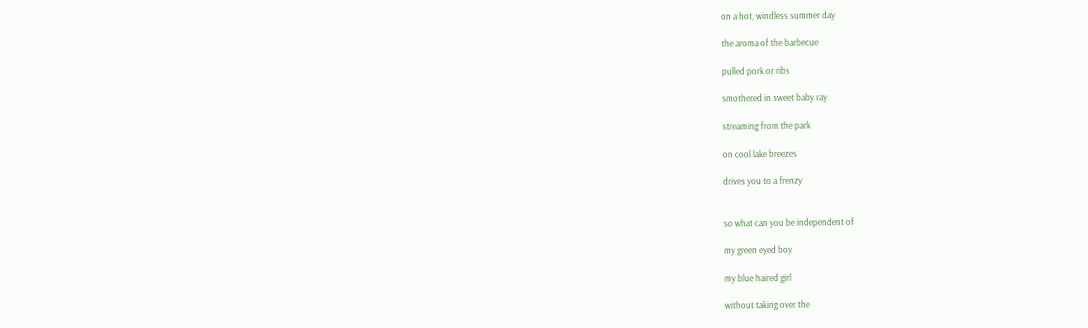on a hot, windless summer day

the aroma of the barbecue

pulled pork or ribs

smothered in sweet baby ray

streaming from the park

on cool lake breezes

drives you to a frenzy


so what can you be independent of

my green eyed boy

my blue haired girl

without taking over the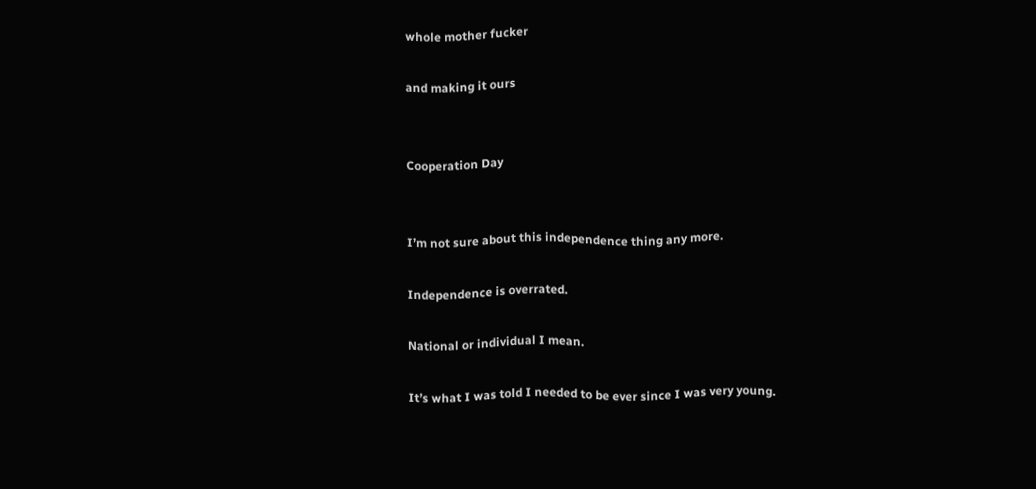whole mother fucker

and making it ours


Cooperation Day


I’m not sure about this independence thing any more.

Independence is overrated.

National or individual I mean.

It’s what I was told I needed to be ever since I was very young.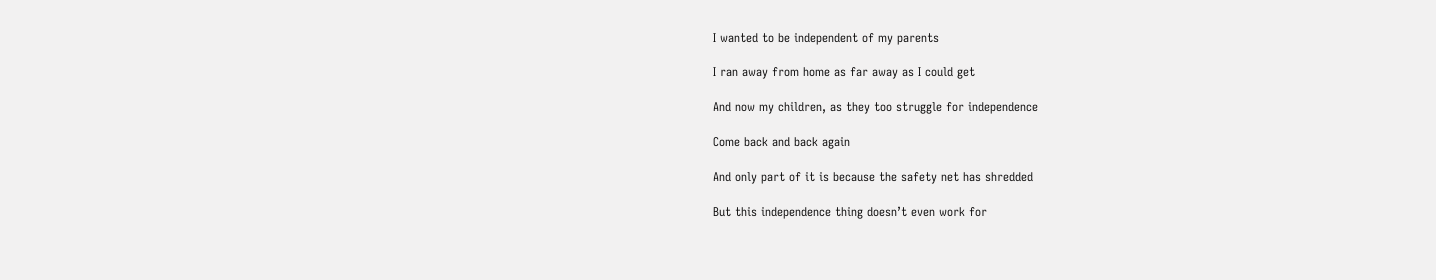I wanted to be independent of my parents

I ran away from home as far away as I could get

And now my children, as they too struggle for independence

Come back and back again

And only part of it is because the safety net has shredded

But this independence thing doesn’t even work for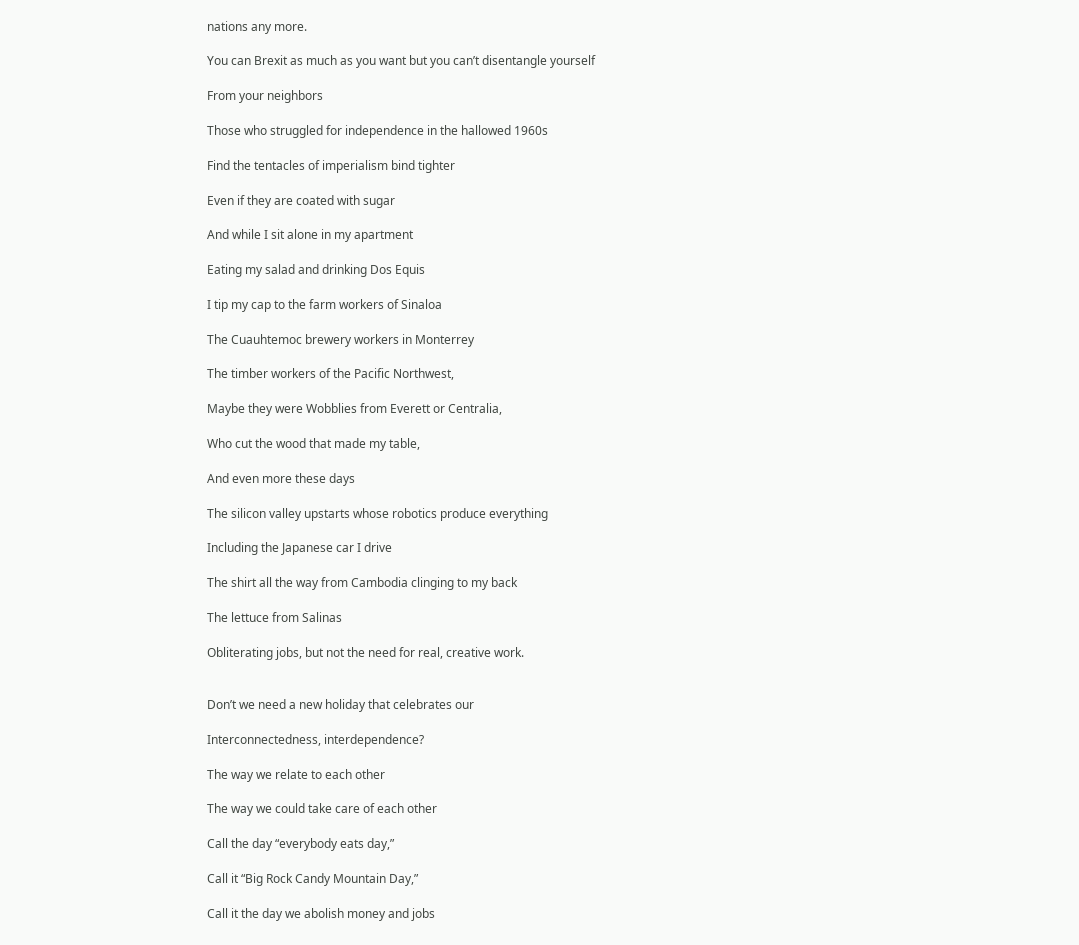nations any more.

You can Brexit as much as you want but you can’t disentangle yourself

From your neighbors

Those who struggled for independence in the hallowed 1960s

Find the tentacles of imperialism bind tighter

Even if they are coated with sugar

And while I sit alone in my apartment

Eating my salad and drinking Dos Equis

I tip my cap to the farm workers of Sinaloa

The Cuauhtemoc brewery workers in Monterrey

The timber workers of the Pacific Northwest,

Maybe they were Wobblies from Everett or Centralia,

Who cut the wood that made my table,

And even more these days

The silicon valley upstarts whose robotics produce everything

Including the Japanese car I drive

The shirt all the way from Cambodia clinging to my back

The lettuce from Salinas

Obliterating jobs, but not the need for real, creative work.


Don’t we need a new holiday that celebrates our

Interconnectedness, interdependence?

The way we relate to each other

The way we could take care of each other

Call the day “everybody eats day,”

Call it “Big Rock Candy Mountain Day,”

Call it the day we abolish money and jobs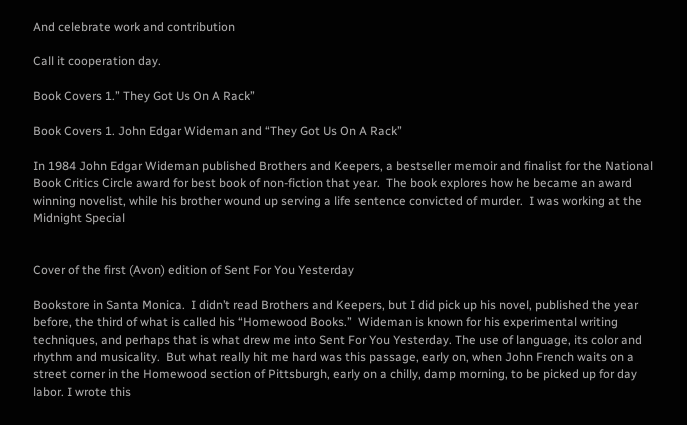And celebrate work and contribution

Call it cooperation day.

Book Covers 1.” They Got Us On A Rack”

Book Covers 1. John Edgar Wideman and “They Got Us On A Rack”

In 1984 John Edgar Wideman published Brothers and Keepers, a bestseller memoir and finalist for the National Book Critics Circle award for best book of non-fiction that year.  The book explores how he became an award winning novelist, while his brother wound up serving a life sentence convicted of murder.  I was working at the Midnight Special


Cover of the first (Avon) edition of Sent For You Yesterday

Bookstore in Santa Monica.  I didn’t read Brothers and Keepers, but I did pick up his novel, published the year before, the third of what is called his “Homewood Books.”  Wideman is known for his experimental writing techniques, and perhaps that is what drew me into Sent For You Yesterday. The use of language, its color and rhythm and musicality.  But what really hit me hard was this passage, early on, when John French waits on a street corner in the Homewood section of Pittsburgh, early on a chilly, damp morning, to be picked up for day labor. I wrote this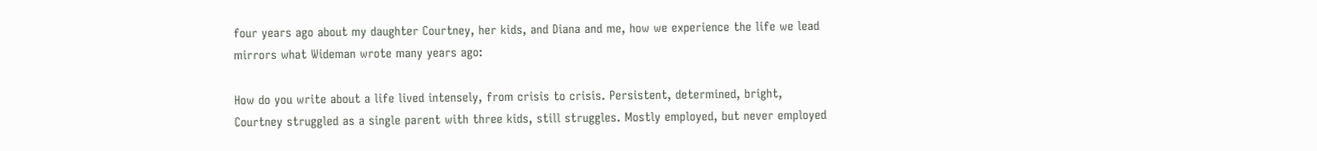four years ago about my daughter Courtney, her kids, and Diana and me, how we experience the life we lead mirrors what Wideman wrote many years ago:

How do you write about a life lived intensely, from crisis to crisis. Persistent, determined, bright, Courtney struggled as a single parent with three kids, still struggles. Mostly employed, but never employed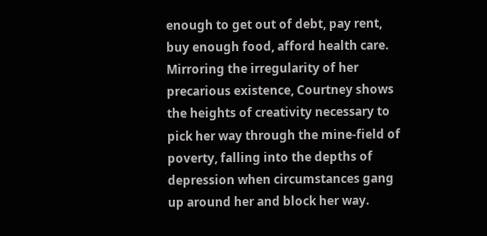enough to get out of debt, pay rent, buy enough food, afford health care.  Mirroring the irregularity of her precarious existence, Courtney shows the heights of creativity necessary to pick her way through the mine-field of poverty, falling into the depths of depression when circumstances gang up around her and block her way.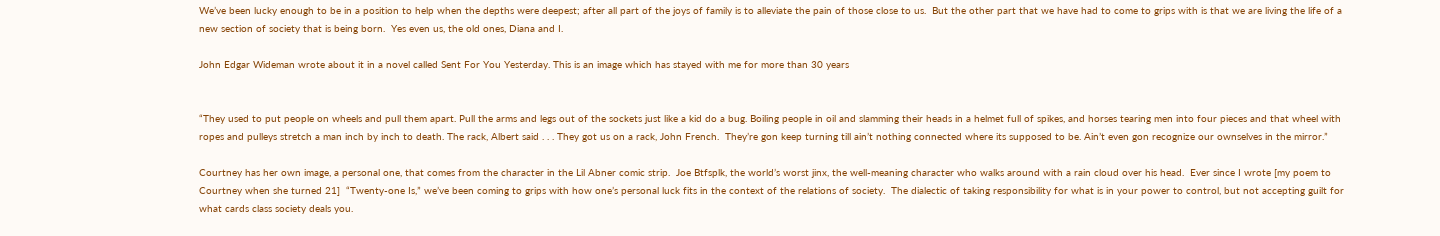We’ve been lucky enough to be in a position to help when the depths were deepest; after all part of the joys of family is to alleviate the pain of those close to us.  But the other part that we have had to come to grips with is that we are living the life of a new section of society that is being born.  Yes even us, the old ones, Diana and I.

John Edgar Wideman wrote about it in a novel called Sent For You Yesterday. This is an image which has stayed with me for more than 30 years


“They used to put people on wheels and pull them apart. Pull the arms and legs out of the sockets just like a kid do a bug. Boiling people in oil and slamming their heads in a helmet full of spikes, and horses tearing men into four pieces and that wheel with ropes and pulleys stretch a man inch by inch to death. The rack, Albert said . . . They got us on a rack, John French.  They’re gon keep turning till ain’t nothing connected where its supposed to be. Ain’t even gon recognize our ownselves in the mirror.”

Courtney has her own image, a personal one, that comes from the character in the Lil Abner comic strip.  Joe Btfsplk, the world’s worst jinx, the well-meaning character who walks around with a rain cloud over his head.  Ever since I wrote [my poem to Courtney when she turned 21]  “Twenty-one Is,” we’ve been coming to grips with how one’s personal luck fits in the context of the relations of society.  The dialectic of taking responsibility for what is in your power to control, but not accepting guilt for what cards class society deals you.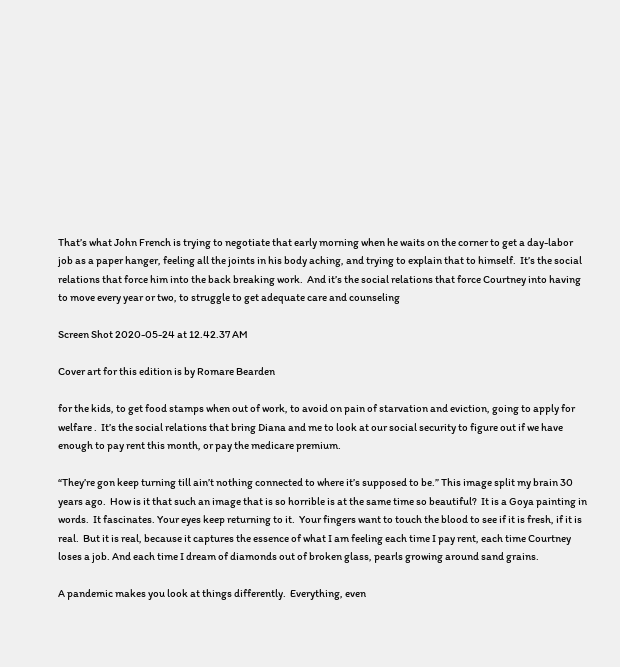That’s what John French is trying to negotiate that early morning when he waits on the corner to get a day-labor job as a paper hanger, feeling all the joints in his body aching, and trying to explain that to himself.  It’s the social relations that force him into the back breaking work.  And it’s the social relations that force Courtney into having to move every year or two, to struggle to get adequate care and counseling

Screen Shot 2020-05-24 at 12.42.37 AM

Cover art for this edition is by Romare Bearden

for the kids, to get food stamps when out of work, to avoid on pain of starvation and eviction, going to apply for welfare .  It’s the social relations that bring Diana and me to look at our social security to figure out if we have enough to pay rent this month, or pay the medicare premium.

“They’re gon keep turning till ain’t nothing connected to where it’s supposed to be.” This image split my brain 30 years ago.  How is it that such an image that is so horrible is at the same time so beautiful?  It is a Goya painting in words.  It fascinates. Your eyes keep returning to it.  Your fingers want to touch the blood to see if it is fresh, if it is real.  But it is real, because it captures the essence of what I am feeling each time I pay rent, each time Courtney loses a job. And each time I dream of diamonds out of broken glass, pearls growing around sand grains.

A pandemic makes you look at things differently.  Everything, even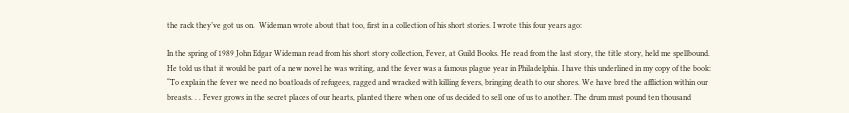the rack they’ve got us on.  Wideman wrote about that too, first in a collection of his short stories. I wrote this four years ago:

In the spring of 1989 John Edgar Wideman read from his short story collection, Fever, at Guild Books. He read from the last story, the title story, held me spellbound. He told us that it would be part of a new novel he was writing, and the fever was a famous plague year in Philadelphia. I have this underlined in my copy of the book: “To explain the fever we need no boatloads of refugees, ragged and wracked with killing fevers, bringing death to our shores. We have bred the affliction within our breasts. . . Fever grows in the secret places of our hearts, planted there when one of us decided to sell one of us to another. The drum must pound ten thousand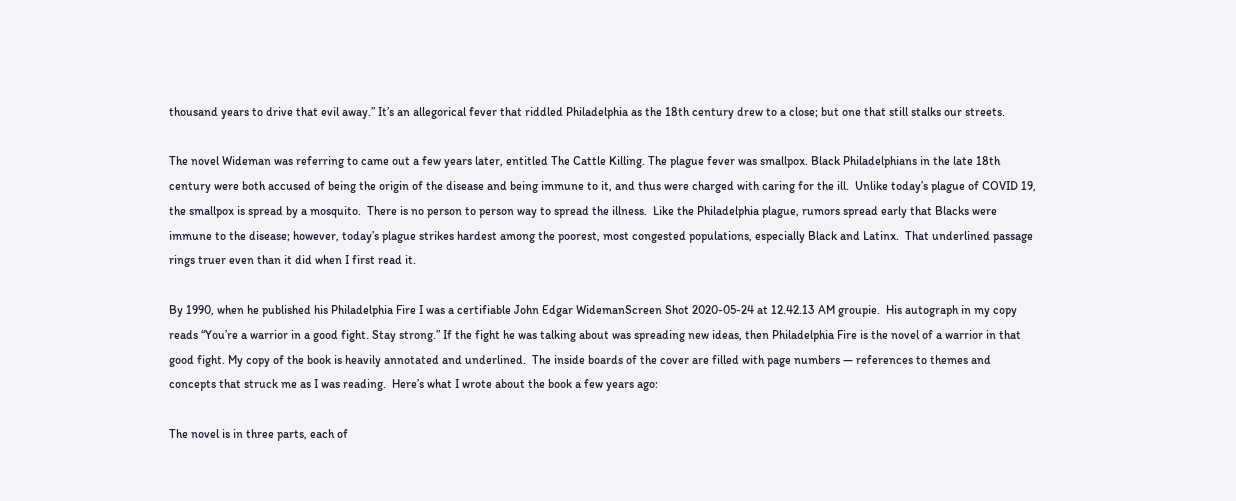thousand years to drive that evil away.” It’s an allegorical fever that riddled Philadelphia as the 18th century drew to a close; but one that still stalks our streets.

The novel Wideman was referring to came out a few years later, entitled The Cattle Killing. The plague fever was smallpox. Black Philadelphians in the late 18th century were both accused of being the origin of the disease and being immune to it, and thus were charged with caring for the ill.  Unlike today’s plague of COVID 19, the smallpox is spread by a mosquito.  There is no person to person way to spread the illness.  Like the Philadelphia plague, rumors spread early that Blacks were immune to the disease; however, today’s plague strikes hardest among the poorest, most congested populations, especially Black and Latinx.  That underlined passage rings truer even than it did when I first read it.

By 1990, when he published his Philadelphia Fire I was a certifiable John Edgar WidemanScreen Shot 2020-05-24 at 12.42.13 AM groupie.  His autograph in my copy reads “You’re a warrior in a good fight. Stay strong.” If the fight he was talking about was spreading new ideas, then Philadelphia Fire is the novel of a warrior in that good fight. My copy of the book is heavily annotated and underlined.  The inside boards of the cover are filled with page numbers — references to themes and concepts that struck me as I was reading.  Here’s what I wrote about the book a few years ago:

The novel is in three parts, each of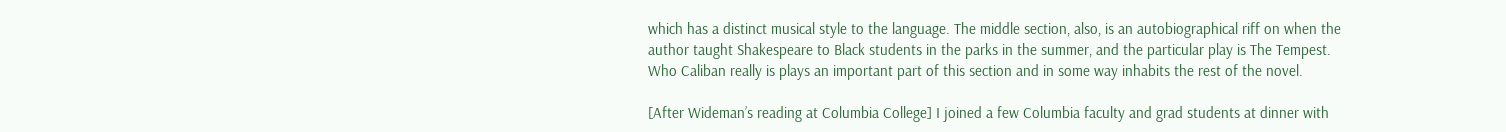which has a distinct musical style to the language. The middle section, also, is an autobiographical riff on when the author taught Shakespeare to Black students in the parks in the summer, and the particular play is The Tempest. Who Caliban really is plays an important part of this section and in some way inhabits the rest of the novel.

[After Wideman’s reading at Columbia College] I joined a few Columbia faculty and grad students at dinner with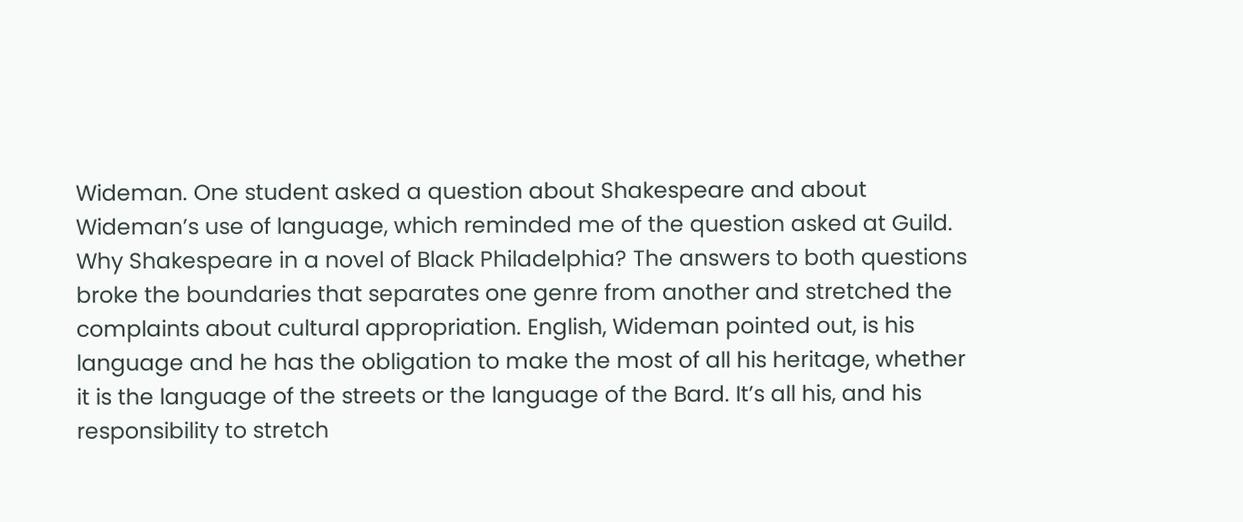Wideman. One student asked a question about Shakespeare and about Wideman’s use of language, which reminded me of the question asked at Guild. Why Shakespeare in a novel of Black Philadelphia? The answers to both questions broke the boundaries that separates one genre from another and stretched the complaints about cultural appropriation. English, Wideman pointed out, is his language and he has the obligation to make the most of all his heritage, whether it is the language of the streets or the language of the Bard. It’s all his, and his responsibility to stretch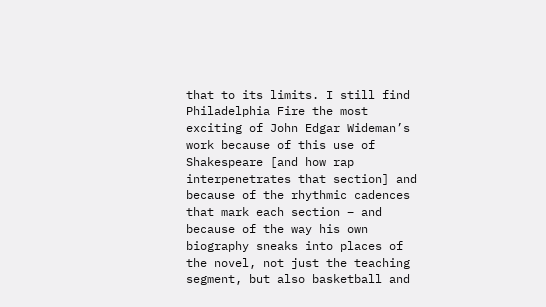that to its limits. I still find Philadelphia Fire the most exciting of John Edgar Wideman’s work because of this use of Shakespeare [and how rap interpenetrates that section] and because of the rhythmic cadences that mark each section – and because of the way his own biography sneaks into places of the novel, not just the teaching segment, but also basketball and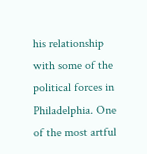his relationship with some of the political forces in Philadelphia. One of the most artful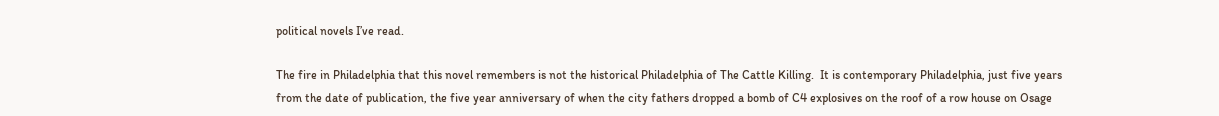political novels I’ve read.

The fire in Philadelphia that this novel remembers is not the historical Philadelphia of The Cattle Killing.  It is contemporary Philadelphia, just five years from the date of publication, the five year anniversary of when the city fathers dropped a bomb of C4 explosives on the roof of a row house on Osage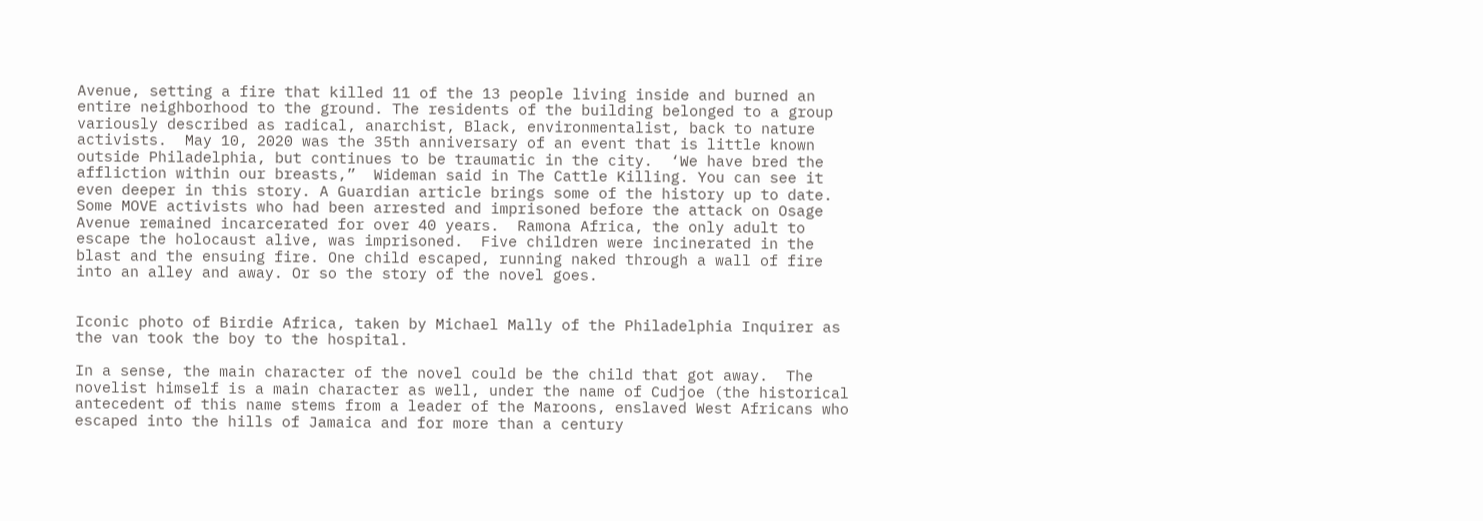Avenue, setting a fire that killed 11 of the 13 people living inside and burned an entire neighborhood to the ground. The residents of the building belonged to a group variously described as radical, anarchist, Black, environmentalist, back to nature activists.  May 10, 2020 was the 35th anniversary of an event that is little known outside Philadelphia, but continues to be traumatic in the city.  ‘We have bred the affliction within our breasts,”  Wideman said in The Cattle Killing. You can see it even deeper in this story. A Guardian article brings some of the history up to date.  Some MOVE activists who had been arrested and imprisoned before the attack on Osage Avenue remained incarcerated for over 40 years.  Ramona Africa, the only adult to escape the holocaust alive, was imprisoned.  Five children were incinerated in the blast and the ensuing fire. One child escaped, running naked through a wall of fire into an alley and away. Or so the story of the novel goes.


Iconic photo of Birdie Africa, taken by Michael Mally of the Philadelphia Inquirer as the van took the boy to the hospital.

In a sense, the main character of the novel could be the child that got away.  The novelist himself is a main character as well, under the name of Cudjoe (the historical antecedent of this name stems from a leader of the Maroons, enslaved West Africans who escaped into the hills of Jamaica and for more than a century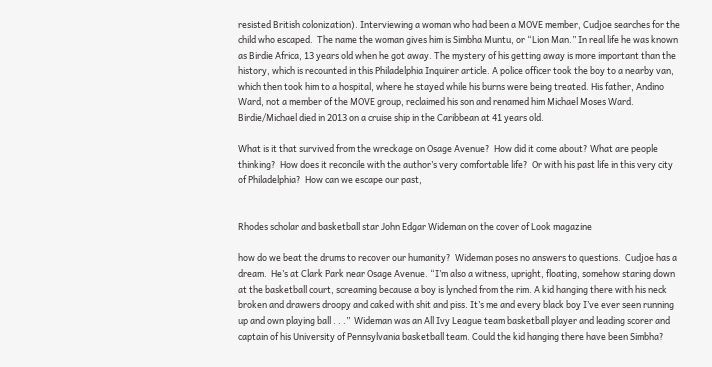resisted British colonization). Interviewing a woman who had been a MOVE member, Cudjoe searches for the child who escaped.  The name the woman gives him is Simbha Muntu, or “Lion Man.” In real life he was known as Birdie Africa, 13 years old when he got away. The mystery of his getting away is more important than the history, which is recounted in this Philadelphia Inquirer article. A police officer took the boy to a nearby van, which then took him to a hospital, where he stayed while his burns were being treated. His father, Andino Ward, not a member of the MOVE group, reclaimed his son and renamed him Michael Moses Ward. Birdie/Michael died in 2013 on a cruise ship in the Caribbean at 41 years old.

What is it that survived from the wreckage on Osage Avenue?  How did it come about? What are people thinking?  How does it reconcile with the author’s very comfortable life?  Or with his past life in this very city of Philadelphia?  How can we escape our past,


Rhodes scholar and basketball star John Edgar Wideman on the cover of Look magazine

how do we beat the drums to recover our humanity?  Wideman poses no answers to questions.  Cudjoe has a dream.  He’s at Clark Park near Osage Avenue. “I’m also a witness, upright, floating, somehow staring down at the basketball court, screaming because a boy is lynched from the rim. A kid hanging there with his neck broken and drawers droopy and caked with shit and piss. It’s me and every black boy I’ve ever seen running up and own playing ball . . .”  Wideman was an All Ivy League team basketball player and leading scorer and captain of his University of Pennsylvania basketball team. Could the kid hanging there have been Simbha?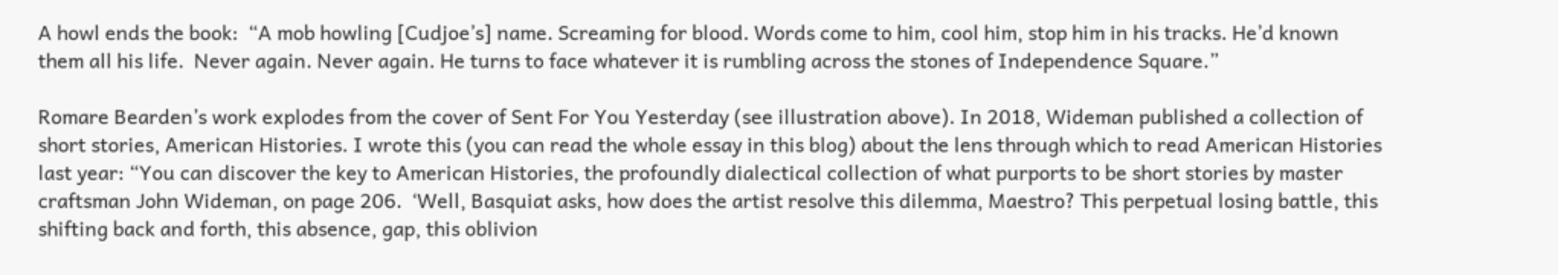A howl ends the book:  “A mob howling [Cudjoe’s] name. Screaming for blood. Words come to him, cool him, stop him in his tracks. He’d known them all his life.  Never again. Never again. He turns to face whatever it is rumbling across the stones of Independence Square.”

Romare Bearden’s work explodes from the cover of Sent For You Yesterday (see illustration above). In 2018, Wideman published a collection of short stories, American Histories. I wrote this (you can read the whole essay in this blog) about the lens through which to read American Histories last year: “You can discover the key to American Histories, the profoundly dialectical collection of what purports to be short stories by master craftsman John Wideman, on page 206.  ‘Well, Basquiat asks, how does the artist resolve this dilemma, Maestro? This perpetual losing battle, this shifting back and forth, this absence, gap, this oblivion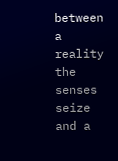between a reality the senses seize and a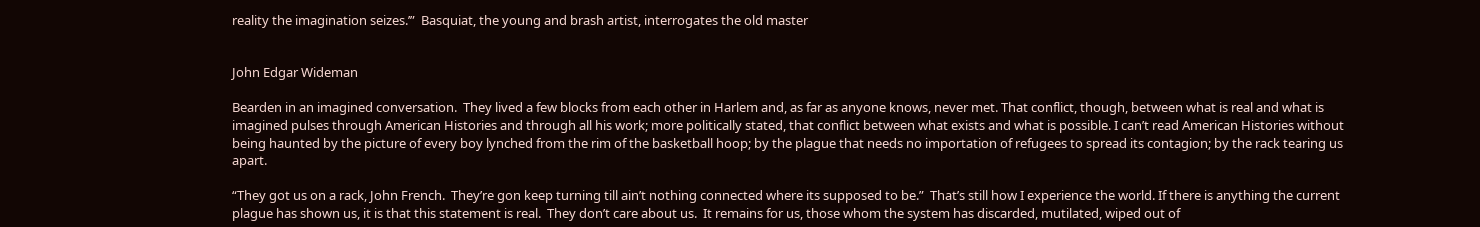reality the imagination seizes.’”  Basquiat, the young and brash artist, interrogates the old master


John Edgar Wideman

Bearden in an imagined conversation.  They lived a few blocks from each other in Harlem and, as far as anyone knows, never met. That conflict, though, between what is real and what is imagined pulses through American Histories and through all his work; more politically stated, that conflict between what exists and what is possible. I can’t read American Histories without being haunted by the picture of every boy lynched from the rim of the basketball hoop; by the plague that needs no importation of refugees to spread its contagion; by the rack tearing us apart.

“They got us on a rack, John French.  They’re gon keep turning till ain’t nothing connected where its supposed to be.”  That’s still how I experience the world. If there is anything the current plague has shown us, it is that this statement is real.  They don’t care about us.  It remains for us, those whom the system has discarded, mutilated, wiped out of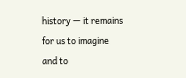history — it remains for us to imagine and to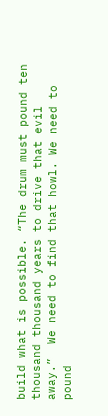build what is possible. “The drum must pound ten thousand thousand years to drive that evil away.”  We need to find that howl. We need to pound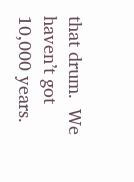that drum.  We haven’t got 10,000 years.